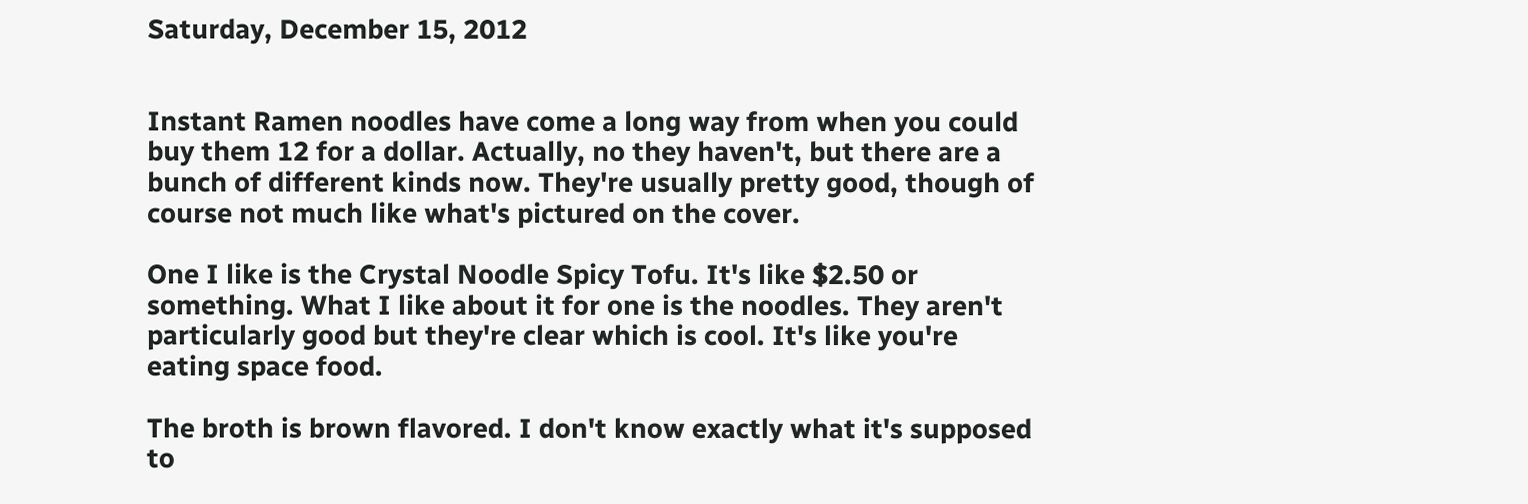Saturday, December 15, 2012


Instant Ramen noodles have come a long way from when you could buy them 12 for a dollar. Actually, no they haven't, but there are a bunch of different kinds now. They're usually pretty good, though of course not much like what's pictured on the cover.

One I like is the Crystal Noodle Spicy Tofu. It's like $2.50 or something. What I like about it for one is the noodles. They aren't particularly good but they're clear which is cool. It's like you're eating space food.

The broth is brown flavored. I don't know exactly what it's supposed to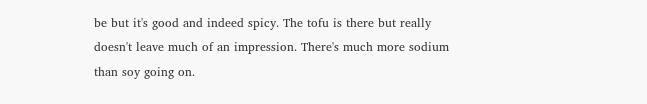be but it's good and indeed spicy. The tofu is there but really doesn't leave much of an impression. There's much more sodium than soy going on.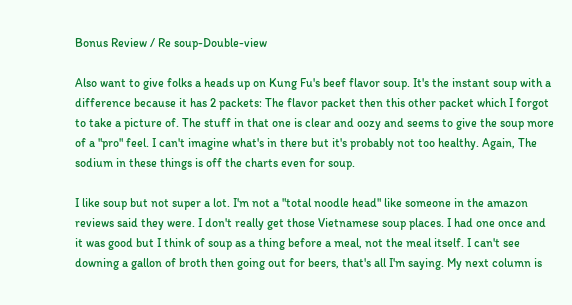Bonus Review / Re soup-Double-view

Also want to give folks a heads up on Kung Fu's beef flavor soup. It's the instant soup with a difference because it has 2 packets: The flavor packet then this other packet which I forgot to take a picture of. The stuff in that one is clear and oozy and seems to give the soup more of a "pro" feel. I can't imagine what's in there but it's probably not too healthy. Again, The sodium in these things is off the charts even for soup.

I like soup but not super a lot. I'm not a "total noodle head" like someone in the amazon reviews said they were. I don't really get those Vietnamese soup places. I had one once and it was good but I think of soup as a thing before a meal, not the meal itself. I can't see downing a gallon of broth then going out for beers, that's all I'm saying. My next column is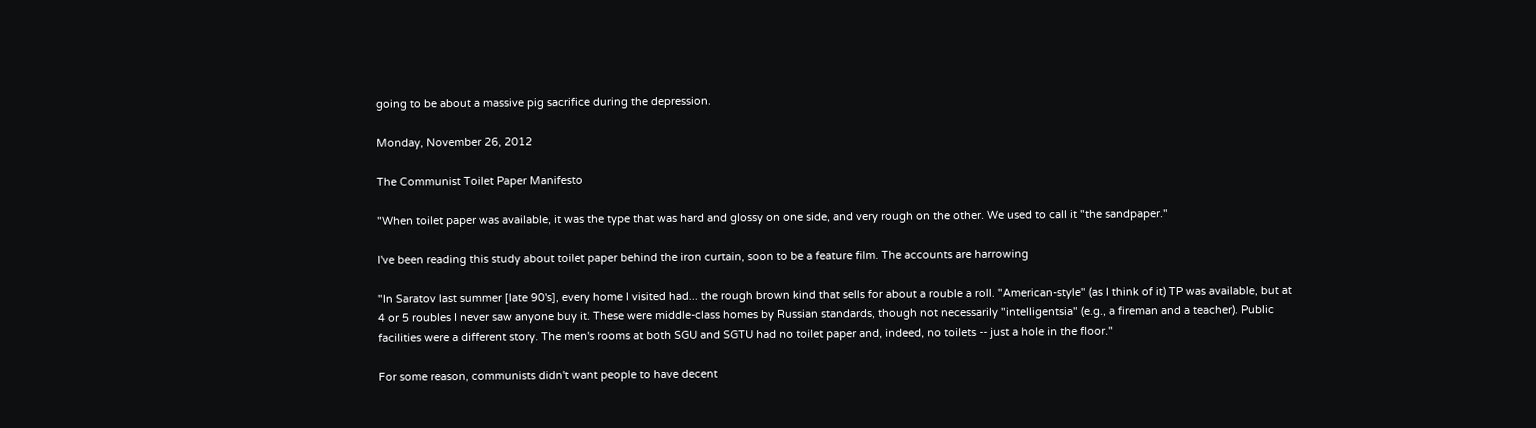going to be about a massive pig sacrifice during the depression.

Monday, November 26, 2012

The Communist Toilet Paper Manifesto

"When toilet paper was available, it was the type that was hard and glossy on one side, and very rough on the other. We used to call it "the sandpaper."

I've been reading this study about toilet paper behind the iron curtain, soon to be a feature film. The accounts are harrowing

"In Saratov last summer [late 90's], every home I visited had... the rough brown kind that sells for about a rouble a roll. "American-style" (as I think of it) TP was available, but at 4 or 5 roubles I never saw anyone buy it. These were middle-class homes by Russian standards, though not necessarily "intelligentsia" (e.g., a fireman and a teacher). Public facilities were a different story. The men's rooms at both SGU and SGTU had no toilet paper and, indeed, no toilets -- just a hole in the floor."

For some reason, communists didn't want people to have decent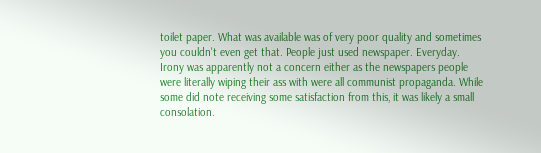toilet paper. What was available was of very poor quality and sometimes you couldn't even get that. People just used newspaper. Everyday. Irony was apparently not a concern either as the newspapers people were literally wiping their ass with were all communist propaganda. While some did note receiving some satisfaction from this, it was likely a small consolation.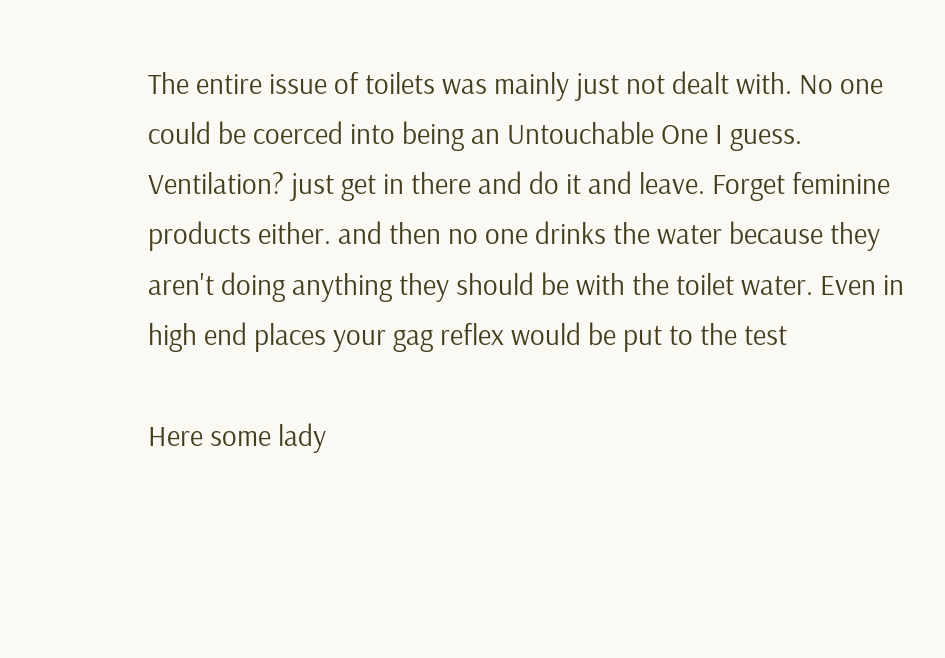The entire issue of toilets was mainly just not dealt with. No one could be coerced into being an Untouchable One I guess. Ventilation? just get in there and do it and leave. Forget feminine products either. and then no one drinks the water because they aren't doing anything they should be with the toilet water. Even in high end places your gag reflex would be put to the test

Here some lady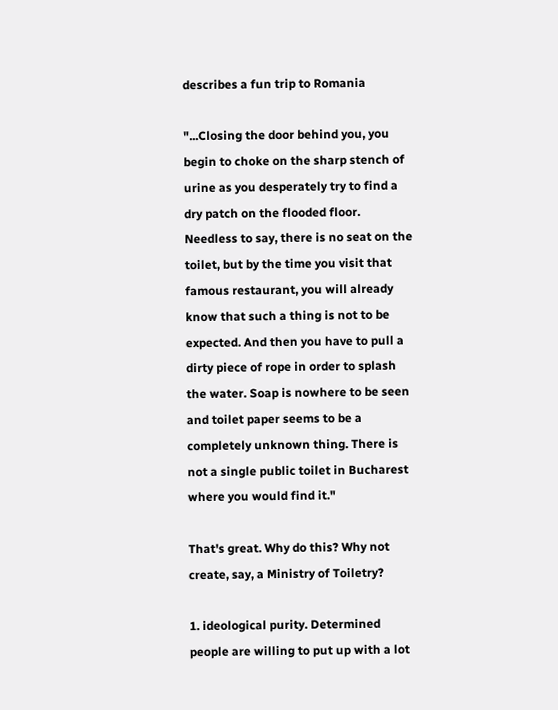describes a fun trip to Romania

"...Closing the door behind you, you begin to choke on the sharp stench of urine as you desperately try to find a dry patch on the flooded floor. Needless to say, there is no seat on the toilet, but by the time you visit that famous restaurant, you will already know that such a thing is not to be expected. And then you have to pull a dirty piece of rope in order to splash the water. Soap is nowhere to be seen and toilet paper seems to be a completely unknown thing. There is not a single public toilet in Bucharest where you would find it."

That's great. Why do this? Why not create, say, a Ministry of Toiletry?

1. ideological purity. Determined people are willing to put up with a lot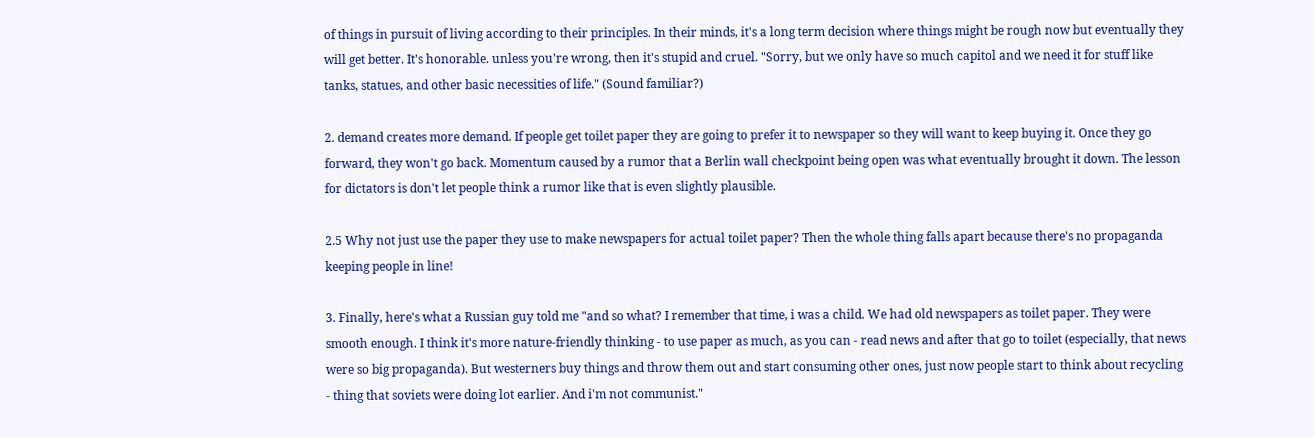of things in pursuit of living according to their principles. In their minds, it's a long term decision where things might be rough now but eventually they will get better. It's honorable. unless you're wrong, then it's stupid and cruel. "Sorry, but we only have so much capitol and we need it for stuff like tanks, statues, and other basic necessities of life." (Sound familiar?)

2. demand creates more demand. If people get toilet paper they are going to prefer it to newspaper so they will want to keep buying it. Once they go forward, they won't go back. Momentum caused by a rumor that a Berlin wall checkpoint being open was what eventually brought it down. The lesson for dictators is don't let people think a rumor like that is even slightly plausible.

2.5 Why not just use the paper they use to make newspapers for actual toilet paper? Then the whole thing falls apart because there's no propaganda keeping people in line!

3. Finally, here's what a Russian guy told me "and so what? I remember that time, i was a child. We had old newspapers as toilet paper. They were smooth enough. I think it's more nature-friendly thinking - to use paper as much, as you can - read news and after that go to toilet (especially, that news were so big propaganda). But westerners buy things and throw them out and start consuming other ones, just now people start to think about recycling - thing that soviets were doing lot earlier. And i'm not communist."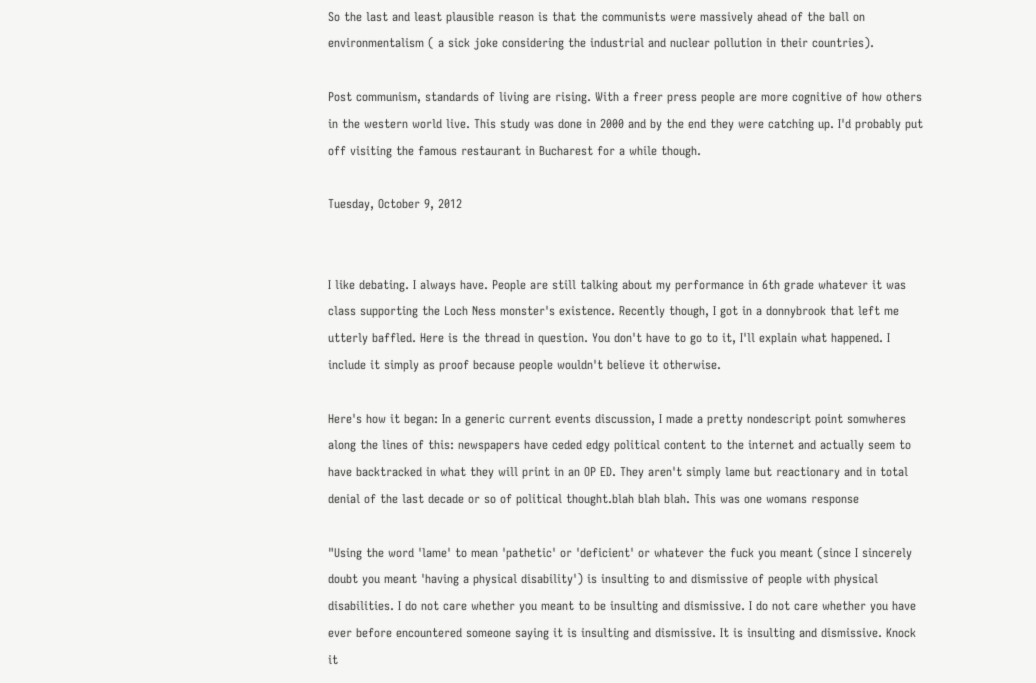So the last and least plausible reason is that the communists were massively ahead of the ball on environmentalism ( a sick joke considering the industrial and nuclear pollution in their countries).

Post communism, standards of living are rising. With a freer press people are more cognitive of how others in the western world live. This study was done in 2000 and by the end they were catching up. I'd probably put off visiting the famous restaurant in Bucharest for a while though.

Tuesday, October 9, 2012


I like debating. I always have. People are still talking about my performance in 6th grade whatever it was class supporting the Loch Ness monster's existence. Recently though, I got in a donnybrook that left me utterly baffled. Here is the thread in question. You don't have to go to it, I'll explain what happened. I include it simply as proof because people wouldn't believe it otherwise.

Here's how it began: In a generic current events discussion, I made a pretty nondescript point somwheres along the lines of this: newspapers have ceded edgy political content to the internet and actually seem to have backtracked in what they will print in an OP ED. They aren't simply lame but reactionary and in total denial of the last decade or so of political thought.blah blah blah. This was one womans response

"Using the word 'lame' to mean 'pathetic' or 'deficient' or whatever the fuck you meant (since I sincerely doubt you meant 'having a physical disability') is insulting to and dismissive of people with physical disabilities. I do not care whether you meant to be insulting and dismissive. I do not care whether you have ever before encountered someone saying it is insulting and dismissive. It is insulting and dismissive. Knock it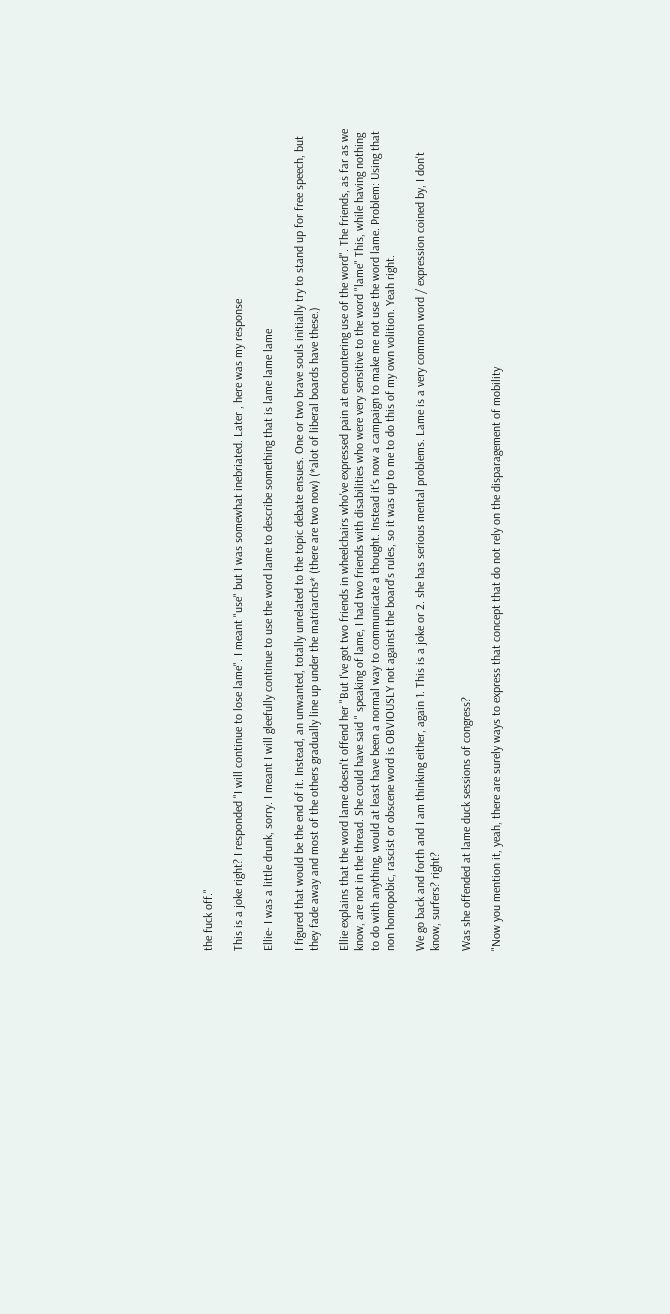the fuck off."

This is a joke right? I responded "I will continue to lose lame". I meant "use" but I was somewhat inebriated. Later , here was my response

Ellie- I was a little drunk, sorry. I meant I will gleefully continue to use the word lame to describe something that is lame lame lame

I figured that would be the end of it. Instead, an unwanted, totally unrelated to the topic debate ensues. One or two brave souls initially try to stand up for free speech, but they fade away and most of the others gradually line up under the matriarchs* (there are two now) (*alot of liberal boards have these.)

Ellie explains that the word lame doesn't offend her "But I've got two friends in wheelchairs who've expressed pain at encountering use of the word". The friends, as far as we know, are not in the thread. She could have said " speaking of lame, I had two friends with disabilities who were very sensitive to the word "lame" This, while having nothing to do with anything, would at least have been a normal way to communicate a thought. Instead it's now a campaign to make me not use the word lame. Problem: Using that non homopobic, rascist or obscene word is OBVIOUSLY not against the board's rules, so it was up to me to do this of my own volition. Yeah right.

We go back and forth and I am thinking either, again 1. This is a joke or 2. she has serious mental problems. Lame is a very common word / expression coined by, I don't know, surfers? right?

Was she offended at lame duck sessions of congress?

"Now you mention it, yeah, there are surely ways to express that concept that do not rely on the disparagement of mobility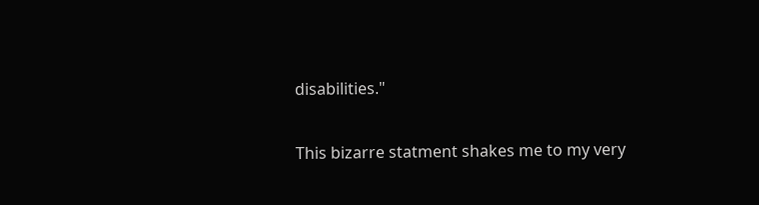disabilities."

This bizarre statment shakes me to my very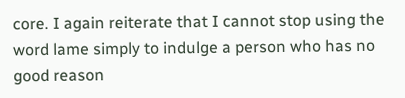core. I again reiterate that I cannot stop using the word lame simply to indulge a person who has no good reason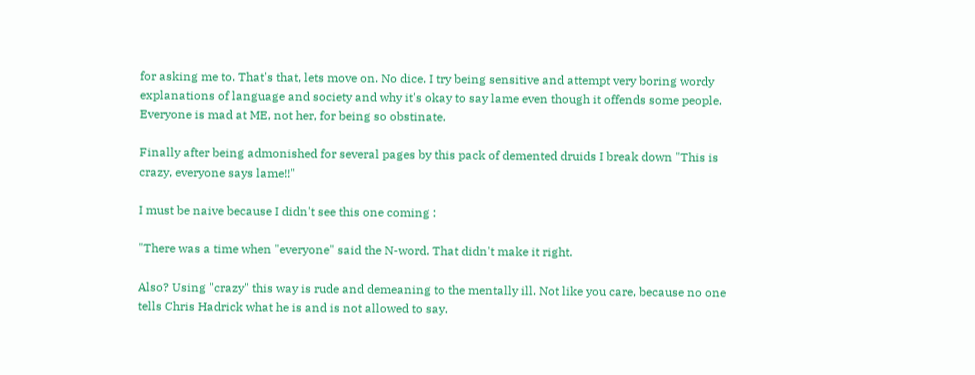for asking me to. That's that, lets move on. No dice. I try being sensitive and attempt very boring wordy explanations of language and society and why it's okay to say lame even though it offends some people. Everyone is mad at ME, not her, for being so obstinate.

Finally after being admonished for several pages by this pack of demented druids I break down "This is crazy, everyone says lame!!"

I must be naive because I didn't see this one coming :

"There was a time when "everyone" said the N-word. That didn't make it right.

Also? Using "crazy" this way is rude and demeaning to the mentally ill. Not like you care, because no one tells Chris Hadrick what he is and is not allowed to say.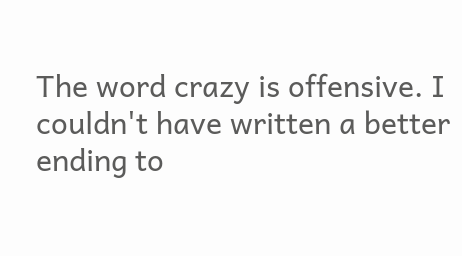The word crazy is offensive. I couldn't have written a better ending to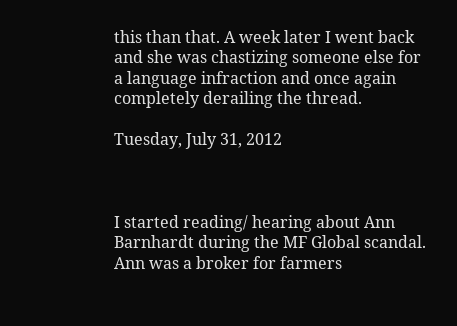this than that. A week later I went back and she was chastizing someone else for a language infraction and once again completely derailing the thread.

Tuesday, July 31, 2012



I started reading/ hearing about Ann Barnhardt during the MF Global scandal. Ann was a broker for farmers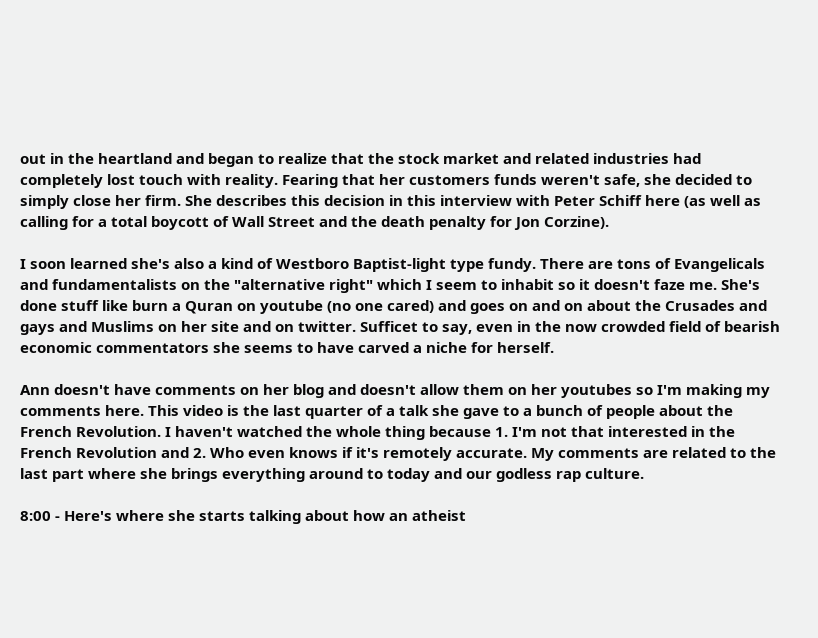out in the heartland and began to realize that the stock market and related industries had completely lost touch with reality. Fearing that her customers funds weren't safe, she decided to simply close her firm. She describes this decision in this interview with Peter Schiff here (as well as calling for a total boycott of Wall Street and the death penalty for Jon Corzine).

I soon learned she's also a kind of Westboro Baptist-light type fundy. There are tons of Evangelicals and fundamentalists on the "alternative right" which I seem to inhabit so it doesn't faze me. She's done stuff like burn a Quran on youtube (no one cared) and goes on and on about the Crusades and gays and Muslims on her site and on twitter. Sufficet to say, even in the now crowded field of bearish economic commentators she seems to have carved a niche for herself.

Ann doesn't have comments on her blog and doesn't allow them on her youtubes so I'm making my comments here. This video is the last quarter of a talk she gave to a bunch of people about the French Revolution. I haven't watched the whole thing because 1. I'm not that interested in the French Revolution and 2. Who even knows if it's remotely accurate. My comments are related to the last part where she brings everything around to today and our godless rap culture.

8:00 - Here's where she starts talking about how an atheist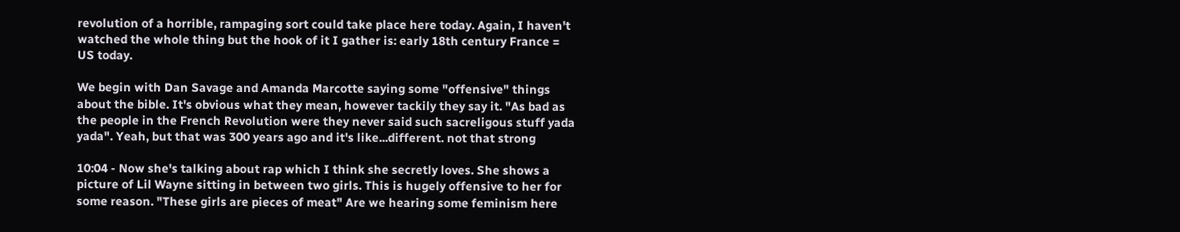revolution of a horrible, rampaging sort could take place here today. Again, I haven't watched the whole thing but the hook of it I gather is: early 18th century France = US today.

We begin with Dan Savage and Amanda Marcotte saying some "offensive" things about the bible. It's obvious what they mean, however tackily they say it. "As bad as the people in the French Revolution were they never said such sacreligous stuff yada yada". Yeah, but that was 300 years ago and it's like...different. not that strong

10:04 - Now she's talking about rap which I think she secretly loves. She shows a picture of Lil Wayne sitting in between two girls. This is hugely offensive to her for some reason. "These girls are pieces of meat" Are we hearing some feminism here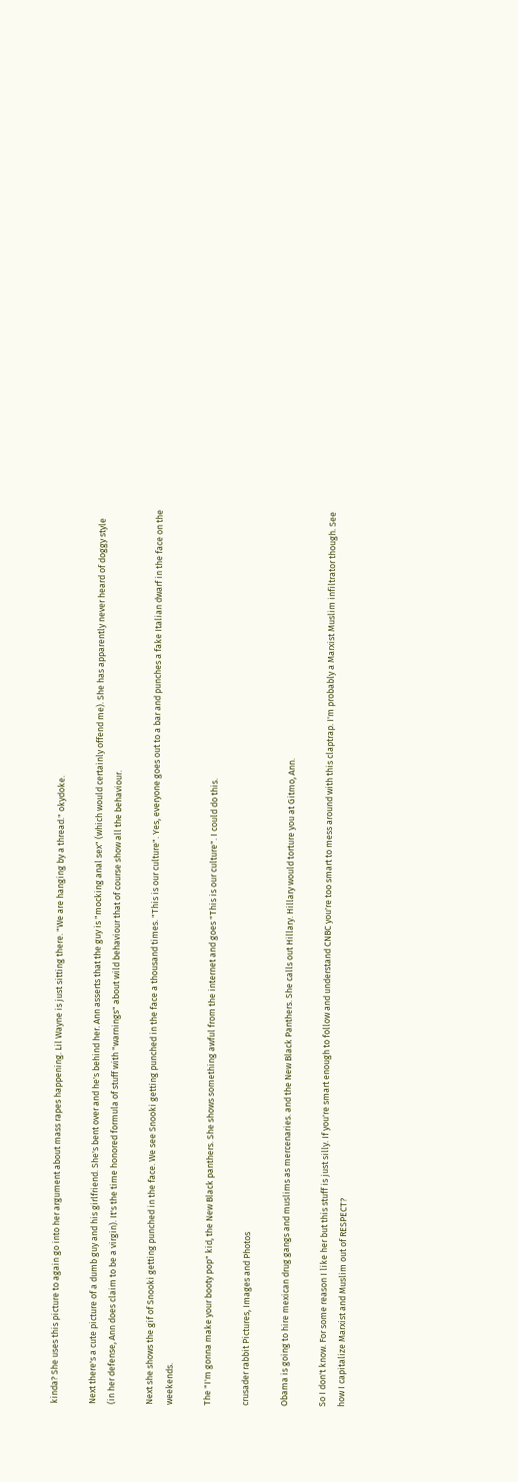kinda? She uses this picture to again go into her argument about mass rapes happening. Lil Wayne is just sitting there. "We are hanging by a thread." okydoke.

Next there's a cute picture of a dumb guy and his girlfriend. She's bent over and he's behind her. Ann asserts that the guy is "mocking anal sex" (which would certainly offend me). She has apparently never heard of doggy style (in her defense, Ann does claim to be a virgin). It's the time honored formula of stuff with "warnings" about wild behaviour that of course show all the behaviour.

Next she shows the gif of Snooki getting punched in the face. We see Snooki getting punched in the face a thousand times. "This is our culture". Yes, everyone goes out to a bar and punches a fake Italian dwarf in the face on the weekends.

The "I'm gonna make your booty pop" kid, the New Black panthers. She shows something awful from the internet and goes "This is our culture". I could do this.

crusader rabbit Pictures, Images and Photos

Obama is going to hire mexican drug gangs and muslims as mercenaries. and the New Black Panthers. She calls out Hillary. Hillary would torture you at Gitmo, Ann.

So I don't know. For some reason I like her but this stuff is just silly. If you're smart enough to follow and understand CNBC you're too smart to mess around with this claptrap. I'm probably a Marxist Muslim infiltrator though. See how I capitalize Marxist and Muslim out of RESPECT?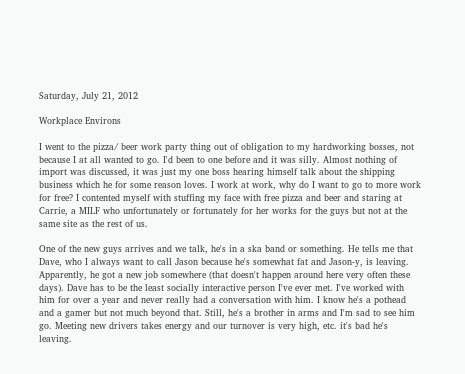Saturday, July 21, 2012

Workplace Environs

I went to the pizza/ beer work party thing out of obligation to my hardworking bosses, not because I at all wanted to go. I'd been to one before and it was silly. Almost nothing of import was discussed, it was just my one boss hearing himself talk about the shipping business which he for some reason loves. I work at work, why do I want to go to more work for free? I contented myself with stuffing my face with free pizza and beer and staring at Carrie, a MILF who unfortunately or fortunately for her works for the guys but not at the same site as the rest of us.

One of the new guys arrives and we talk, he's in a ska band or something. He tells me that Dave, who I always want to call Jason because he's somewhat fat and Jason-y, is leaving. Apparently, he got a new job somewhere (that doesn't happen around here very often these days). Dave has to be the least socially interactive person I've ever met. I've worked with him for over a year and never really had a conversation with him. I know he's a pothead and a gamer but not much beyond that. Still, he's a brother in arms and I'm sad to see him go. Meeting new drivers takes energy and our turnover is very high, etc. it's bad he's leaving.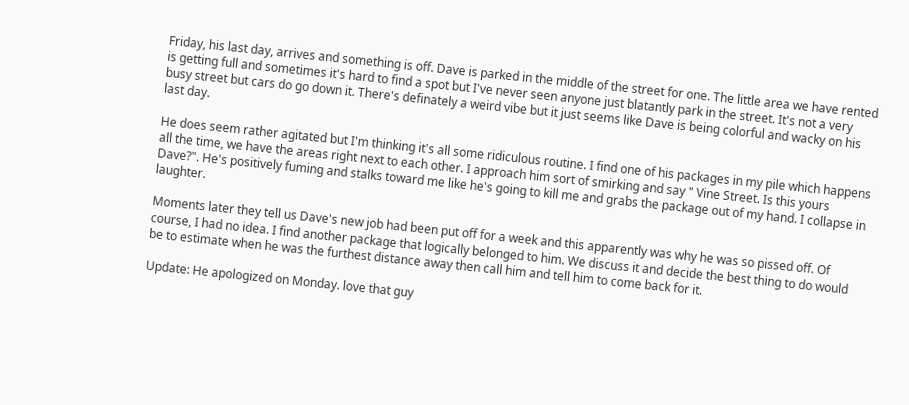Friday, his last day, arrives and something is off. Dave is parked in the middle of the street for one. The little area we have rented is getting full and sometimes it's hard to find a spot but I've never seen anyone just blatantly park in the street. It's not a very busy street but cars do go down it. There's definately a weird vibe but it just seems like Dave is being colorful and wacky on his last day.

He does seem rather agitated but I'm thinking it's all some ridiculous routine. I find one of his packages in my pile which happens all the time, we have the areas right next to each other. I approach him sort of smirking and say " Vine Street. Is this yours Dave?". He's positively fuming and stalks toward me like he's going to kill me and grabs the package out of my hand. I collapse in laughter.

Moments later they tell us Dave's new job had been put off for a week and this apparently was why he was so pissed off. Of course, I had no idea. I find another package that logically belonged to him. We discuss it and decide the best thing to do would be to estimate when he was the furthest distance away then call him and tell him to come back for it.

Update: He apologized on Monday. love that guy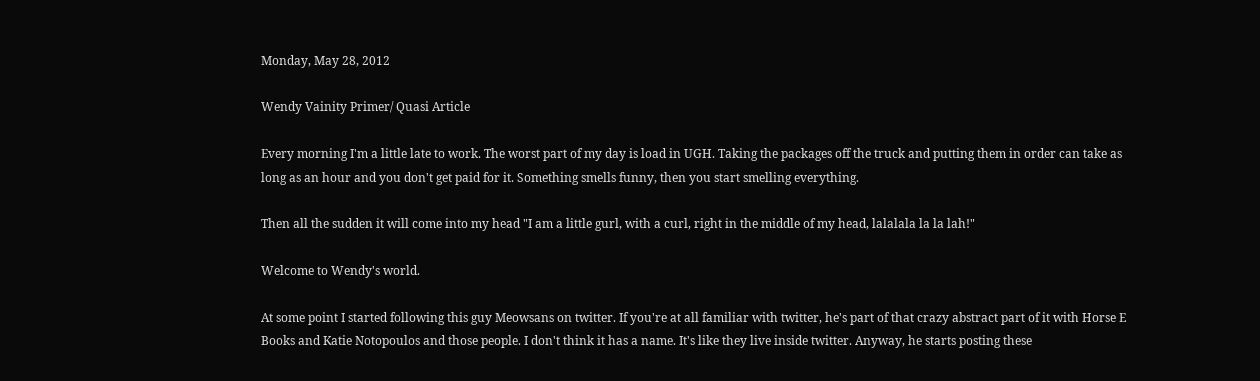Monday, May 28, 2012

Wendy Vainity Primer/ Quasi Article

Every morning I'm a little late to work. The worst part of my day is load in UGH. Taking the packages off the truck and putting them in order can take as long as an hour and you don't get paid for it. Something smells funny, then you start smelling everything.

Then all the sudden it will come into my head "I am a little gurl, with a curl, right in the middle of my head, lalalala la la lah!"

Welcome to Wendy's world.

At some point I started following this guy Meowsans on twitter. If you're at all familiar with twitter, he's part of that crazy abstract part of it with Horse E Books and Katie Notopoulos and those people. I don't think it has a name. It's like they live inside twitter. Anyway, he starts posting these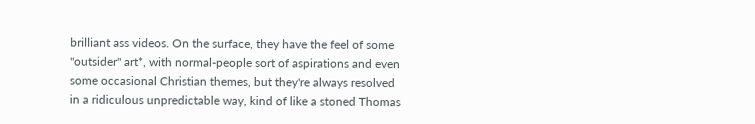brilliant ass videos. On the surface, they have the feel of some "outsider" art*, with normal-people sort of aspirations and even some occasional Christian themes, but they're always resolved in a ridiculous unpredictable way, kind of like a stoned Thomas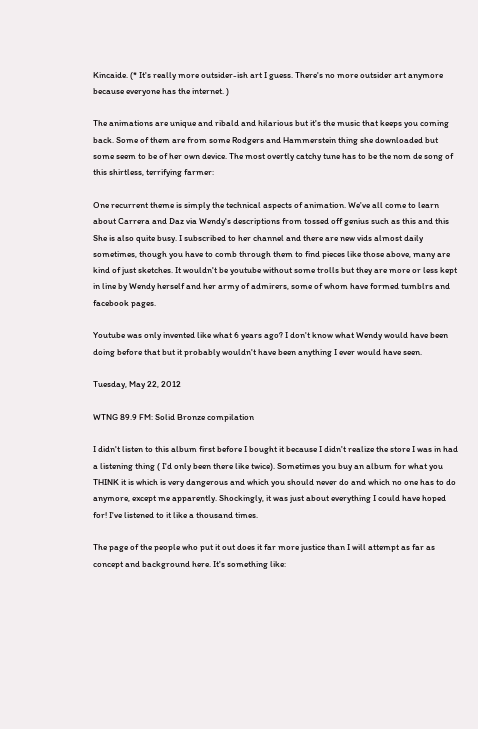Kincaide. (* It's really more outsider-ish art I guess. There's no more outsider art anymore because everyone has the internet. )

The animations are unique and ribald and hilarious but it's the music that keeps you coming back. Some of them are from some Rodgers and Hammerstein thing she downloaded but some seem to be of her own device. The most overtly catchy tune has to be the nom de song of this shirtless, terrifying farmer:

One recurrent theme is simply the technical aspects of animation. We've all come to learn about Carrera and Daz via Wendy's descriptions from tossed off genius such as this and this She is also quite busy. I subscribed to her channel and there are new vids almost daily sometimes, though you have to comb through them to find pieces like those above, many are kind of just sketches. It wouldn't be youtube without some trolls but they are more or less kept in line by Wendy herself and her army of admirers, some of whom have formed tumblrs and facebook pages.

Youtube was only invented like what 6 years ago? I don't know what Wendy would have been doing before that but it probably wouldn't have been anything I ever would have seen.

Tuesday, May 22, 2012

WTNG 89.9 FM: Solid Bronze compilation

I didn't listen to this album first before I bought it because I didn't realize the store I was in had a listening thing ( I'd only been there like twice). Sometimes you buy an album for what you THINK it is which is very dangerous and which you should never do and which no one has to do anymore, except me apparently. Shockingly, it was just about everything I could have hoped for! I've listened to it like a thousand times.

The page of the people who put it out does it far more justice than I will attempt as far as concept and background here. It's something like: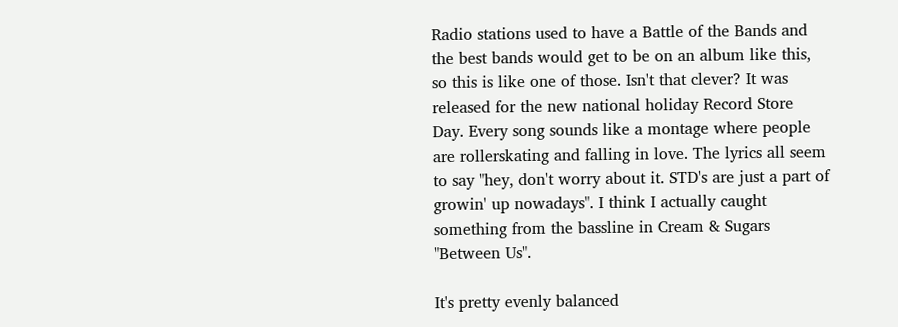Radio stations used to have a Battle of the Bands and the best bands would get to be on an album like this, so this is like one of those. Isn't that clever? It was released for the new national holiday Record Store Day. Every song sounds like a montage where people are rollerskating and falling in love. The lyrics all seem to say "hey, don't worry about it. STD's are just a part of growin' up nowadays". I think I actually caught something from the bassline in Cream & Sugars "Between Us".

It's pretty evenly balanced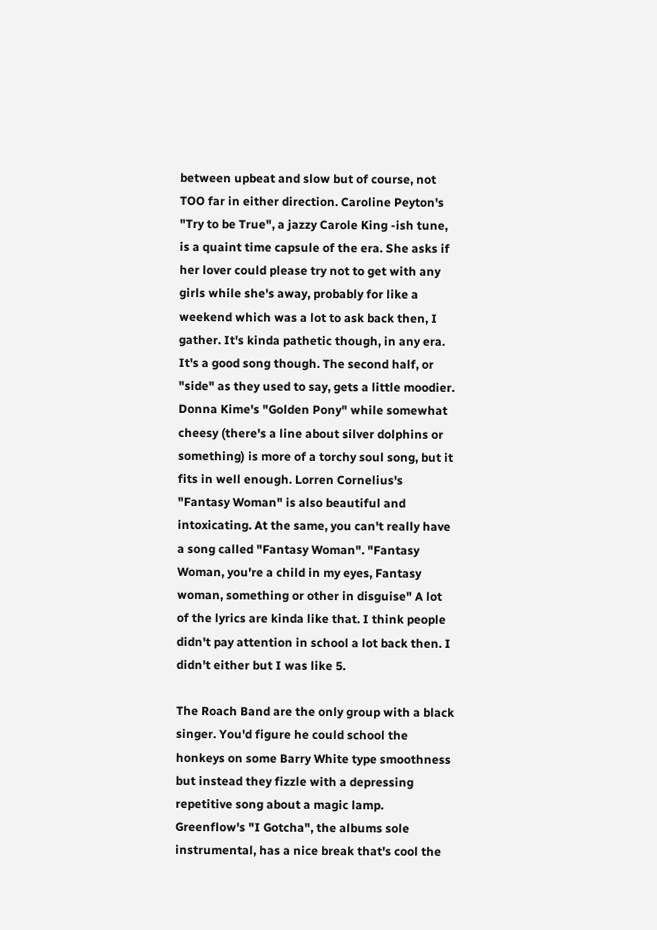between upbeat and slow but of course, not TOO far in either direction. Caroline Peyton's "Try to be True", a jazzy Carole King -ish tune, is a quaint time capsule of the era. She asks if her lover could please try not to get with any girls while she's away, probably for like a weekend which was a lot to ask back then, I gather. It's kinda pathetic though, in any era. It's a good song though. The second half, or "side" as they used to say, gets a little moodier. Donna Kime's "Golden Pony" while somewhat cheesy (there's a line about silver dolphins or something) is more of a torchy soul song, but it fits in well enough. Lorren Cornelius's "Fantasy Woman" is also beautiful and intoxicating. At the same, you can't really have a song called "Fantasy Woman". "Fantasy Woman, you're a child in my eyes, Fantasy woman, something or other in disguise" A lot of the lyrics are kinda like that. I think people didn't pay attention in school a lot back then. I didn't either but I was like 5.

The Roach Band are the only group with a black singer. You'd figure he could school the honkeys on some Barry White type smoothness but instead they fizzle with a depressing repetitive song about a magic lamp. Greenflow's "I Gotcha", the albums sole instrumental, has a nice break that's cool the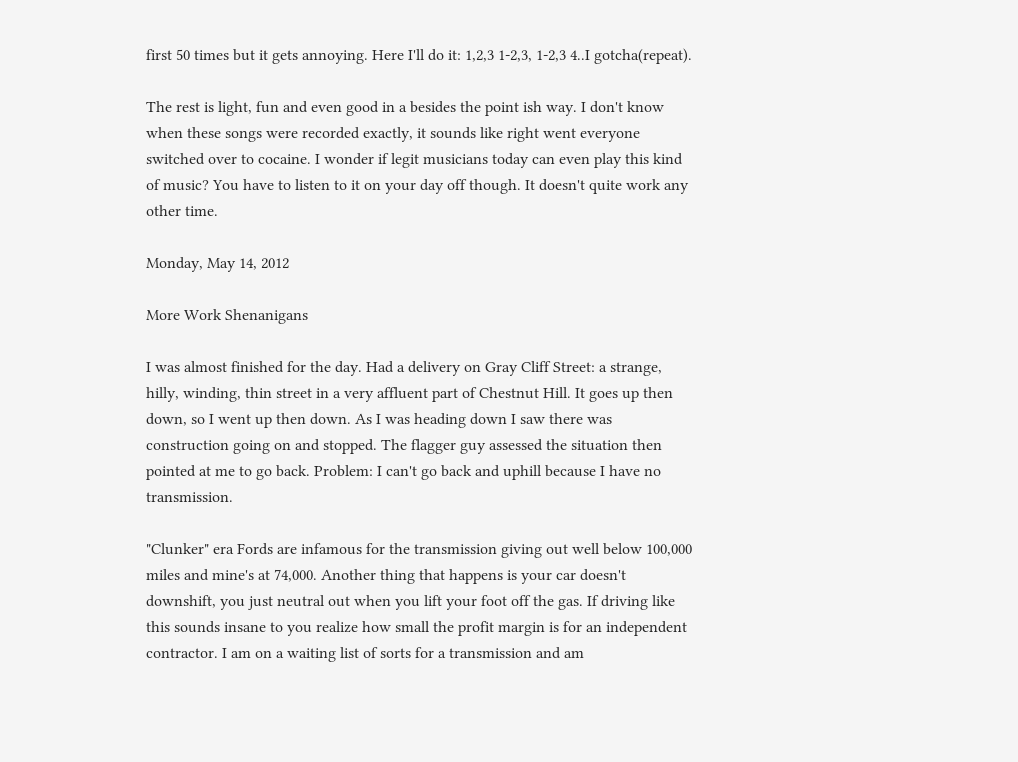first 50 times but it gets annoying. Here I'll do it: 1,2,3 1-2,3, 1-2,3 4..I gotcha(repeat).

The rest is light, fun and even good in a besides the point ish way. I don't know when these songs were recorded exactly, it sounds like right went everyone switched over to cocaine. I wonder if legit musicians today can even play this kind of music? You have to listen to it on your day off though. It doesn't quite work any other time.

Monday, May 14, 2012

More Work Shenanigans

I was almost finished for the day. Had a delivery on Gray Cliff Street: a strange, hilly, winding, thin street in a very affluent part of Chestnut Hill. It goes up then down, so I went up then down. As I was heading down I saw there was construction going on and stopped. The flagger guy assessed the situation then pointed at me to go back. Problem: I can't go back and uphill because I have no transmission.

"Clunker" era Fords are infamous for the transmission giving out well below 100,000 miles and mine's at 74,000. Another thing that happens is your car doesn't downshift, you just neutral out when you lift your foot off the gas. If driving like this sounds insane to you realize how small the profit margin is for an independent contractor. I am on a waiting list of sorts for a transmission and am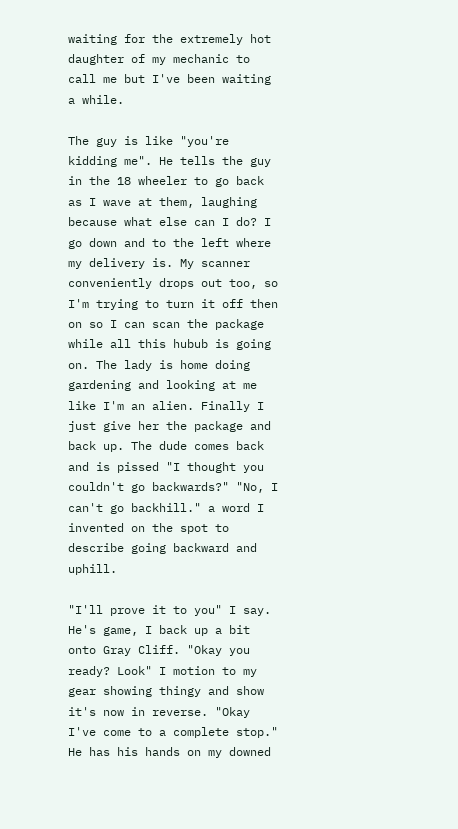waiting for the extremely hot daughter of my mechanic to call me but I've been waiting a while.

The guy is like "you're kidding me". He tells the guy in the 18 wheeler to go back as I wave at them, laughing because what else can I do? I go down and to the left where my delivery is. My scanner conveniently drops out too, so I'm trying to turn it off then on so I can scan the package while all this hubub is going on. The lady is home doing gardening and looking at me like I'm an alien. Finally I just give her the package and back up. The dude comes back and is pissed "I thought you couldn't go backwards?" "No, I can't go backhill." a word I invented on the spot to describe going backward and uphill.

"I'll prove it to you" I say. He's game, I back up a bit onto Gray Cliff. "Okay you ready? Look" I motion to my gear showing thingy and show it's now in reverse. "Okay I've come to a complete stop." He has his hands on my downed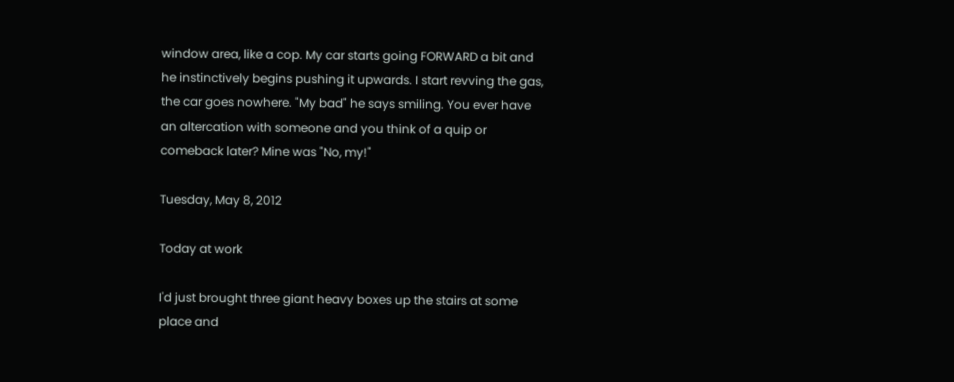window area, like a cop. My car starts going FORWARD a bit and he instinctively begins pushing it upwards. I start revving the gas, the car goes nowhere. "My bad" he says smiling. You ever have an altercation with someone and you think of a quip or comeback later? Mine was "No, my!"

Tuesday, May 8, 2012

Today at work

I'd just brought three giant heavy boxes up the stairs at some place and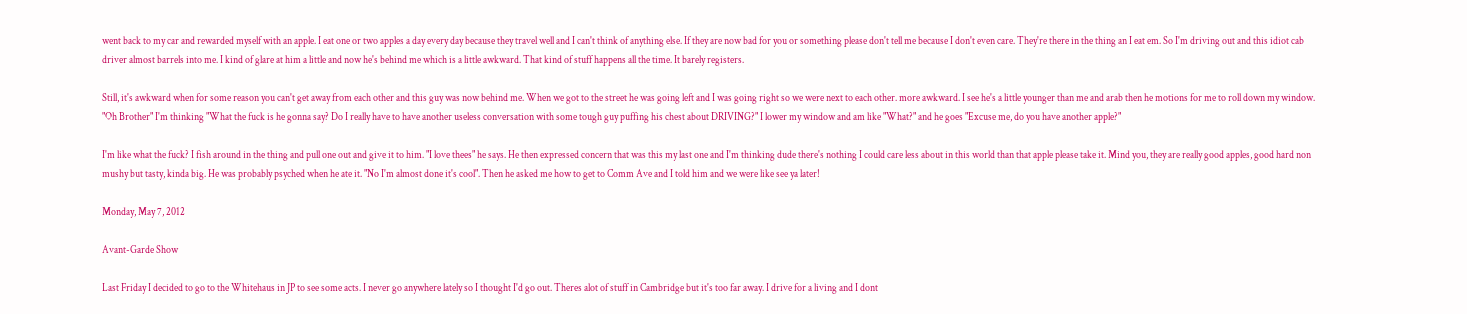went back to my car and rewarded myself with an apple. I eat one or two apples a day every day because they travel well and I can't think of anything else. If they are now bad for you or something please don't tell me because I don't even care. They're there in the thing an I eat em. So I'm driving out and this idiot cab driver almost barrels into me. I kind of glare at him a little and now he's behind me which is a little awkward. That kind of stuff happens all the time. It barely registers.

Still, it's awkward when for some reason you can't get away from each other and this guy was now behind me. When we got to the street he was going left and I was going right so we were next to each other. more awkward. I see he's a little younger than me and arab then he motions for me to roll down my window. "Oh Brother" I'm thinking "What the fuck is he gonna say? Do I really have to have another useless conversation with some tough guy puffing his chest about DRIVING?" I lower my window and am like "What?" and he goes "Excuse me, do you have another apple?"

I'm like what the fuck? I fish around in the thing and pull one out and give it to him. "I love thees" he says. He then expressed concern that was this my last one and I'm thinking dude there's nothing I could care less about in this world than that apple please take it. Mind you, they are really good apples, good hard non mushy but tasty, kinda big. He was probably psyched when he ate it. "No I'm almost done it's cool". Then he asked me how to get to Comm Ave and I told him and we were like see ya later!

Monday, May 7, 2012

Avant-Garde Show

Last Friday I decided to go to the Whitehaus in JP to see some acts. I never go anywhere lately so I thought I'd go out. Theres alot of stuff in Cambridge but it's too far away. I drive for a living and I dont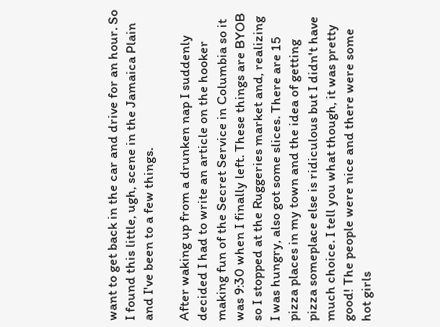want to get back in the car and drive for an hour. So I found this little, ugh, scene in the Jamaica Plain and I've been to a few things.

After waking up from a drunken nap I suddenly decided I had to write an article on the hooker making fun of the Secret Service in Columbia so it was 9:30 when I finally left. These things are BYOB so I stopped at the Ruggeries market and, realizing I was hungry, also got some slices. There are 15 pizza places in my town and the idea of getting pizza someplace else is ridiculous but I didn't have much choice. I tell you what though, it was pretty good! The people were nice and there were some hot girls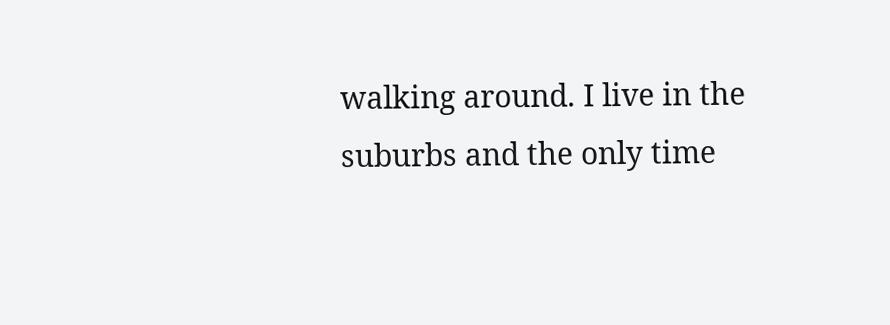walking around. I live in the suburbs and the only time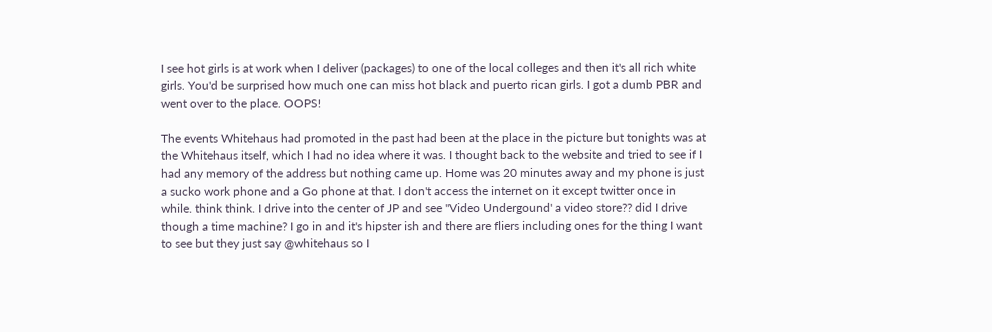I see hot girls is at work when I deliver (packages) to one of the local colleges and then it's all rich white girls. You'd be surprised how much one can miss hot black and puerto rican girls. I got a dumb PBR and went over to the place. OOPS!

The events Whitehaus had promoted in the past had been at the place in the picture but tonights was at the Whitehaus itself, which I had no idea where it was. I thought back to the website and tried to see if I had any memory of the address but nothing came up. Home was 20 minutes away and my phone is just a sucko work phone and a Go phone at that. I don't access the internet on it except twitter once in while. think think. I drive into the center of JP and see "Video Undergound' a video store?? did I drive though a time machine? I go in and it's hipster ish and there are fliers including ones for the thing I want to see but they just say @whitehaus so I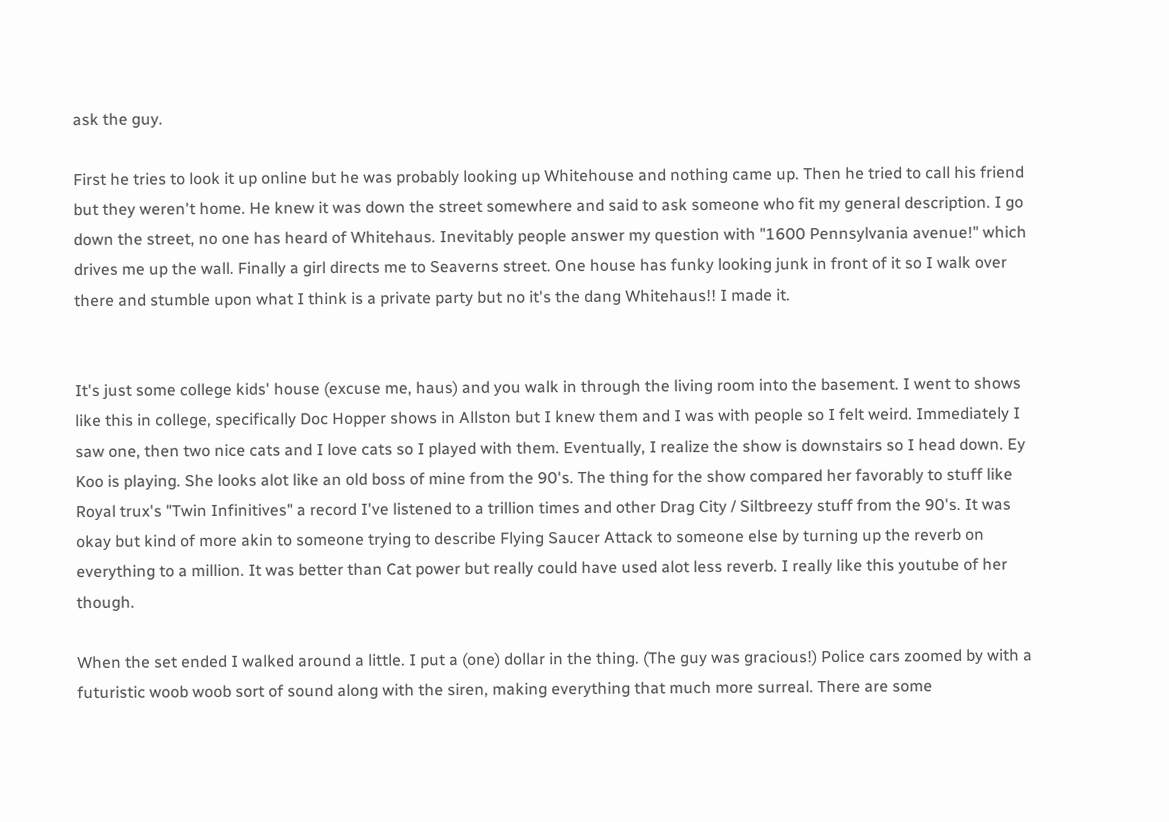ask the guy.

First he tries to look it up online but he was probably looking up Whitehouse and nothing came up. Then he tried to call his friend but they weren't home. He knew it was down the street somewhere and said to ask someone who fit my general description. I go down the street, no one has heard of Whitehaus. Inevitably people answer my question with "1600 Pennsylvania avenue!" which drives me up the wall. Finally a girl directs me to Seaverns street. One house has funky looking junk in front of it so I walk over there and stumble upon what I think is a private party but no it's the dang Whitehaus!! I made it.


It's just some college kids' house (excuse me, haus) and you walk in through the living room into the basement. I went to shows like this in college, specifically Doc Hopper shows in Allston but I knew them and I was with people so I felt weird. Immediately I saw one, then two nice cats and I love cats so I played with them. Eventually, I realize the show is downstairs so I head down. Ey Koo is playing. She looks alot like an old boss of mine from the 90's. The thing for the show compared her favorably to stuff like Royal trux's "Twin Infinitives" a record I've listened to a trillion times and other Drag City / Siltbreezy stuff from the 90's. It was okay but kind of more akin to someone trying to describe Flying Saucer Attack to someone else by turning up the reverb on everything to a million. It was better than Cat power but really could have used alot less reverb. I really like this youtube of her though.

When the set ended I walked around a little. I put a (one) dollar in the thing. (The guy was gracious!) Police cars zoomed by with a futuristic woob woob sort of sound along with the siren, making everything that much more surreal. There are some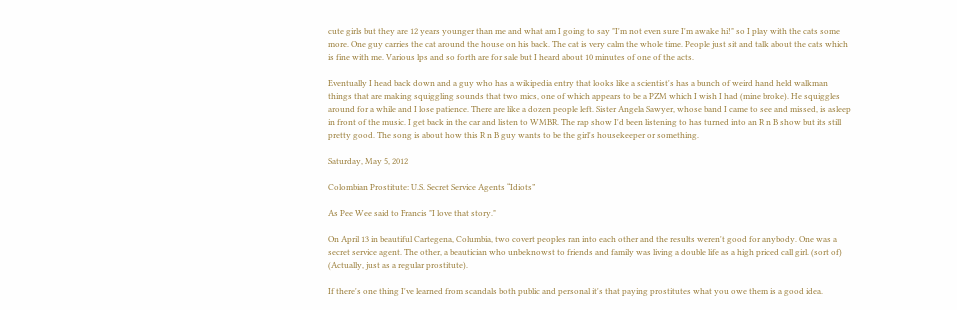cute girls but they are 12 years younger than me and what am I going to say "I'm not even sure I'm awake hi!" so I play with the cats some more. One guy carries the cat around the house on his back. The cat is very calm the whole time. People just sit and talk about the cats which is fine with me. Various lps and so forth are for sale but I heard about 10 minutes of one of the acts.

Eventually I head back down and a guy who has a wikipedia entry that looks like a scientist's has a bunch of weird hand held walkman things that are making squiggling sounds that two mics, one of which appears to be a PZM which I wish I had (mine broke). He squiggles around for a while and I lose patience. There are like a dozen people left. Sister Angela Sawyer, whose band I came to see and missed, is asleep in front of the music. I get back in the car and listen to WMBR. The rap show I'd been listening to has turned into an R n B show but its still pretty good. The song is about how this R n B guy wants to be the girl's housekeeper or something.

Saturday, May 5, 2012

Colombian Prostitute: U.S. Secret Service Agents “Idiots”

As Pee Wee said to Francis "I love that story."

On April 13 in beautiful Cartegena, Columbia, two covert peoples ran into each other and the results weren't good for anybody. One was a secret service agent. The other, a beautician who unbeknowst to friends and family was living a double life as a high priced call girl. (sort of) (Actually, just as a regular prostitute).

If there's one thing I've learned from scandals both public and personal it's that paying prostitutes what you owe them is a good idea.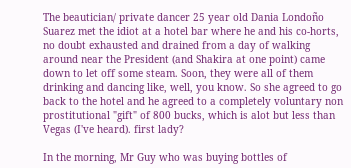The beautician/ private dancer 25 year old Dania Londoño Suarez met the idiot at a hotel bar where he and his co-horts, no doubt exhausted and drained from a day of walking around near the President (and Shakira at one point) came down to let off some steam. Soon, they were all of them drinking and dancing like, well, you know. So she agreed to go back to the hotel and he agreed to a completely voluntary non prostitutional "gift" of 800 bucks, which is alot but less than Vegas (I've heard). first lady?

In the morning, Mr Guy who was buying bottles of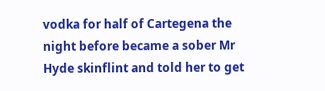vodka for half of Cartegena the night before became a sober Mr Hyde skinflint and told her to get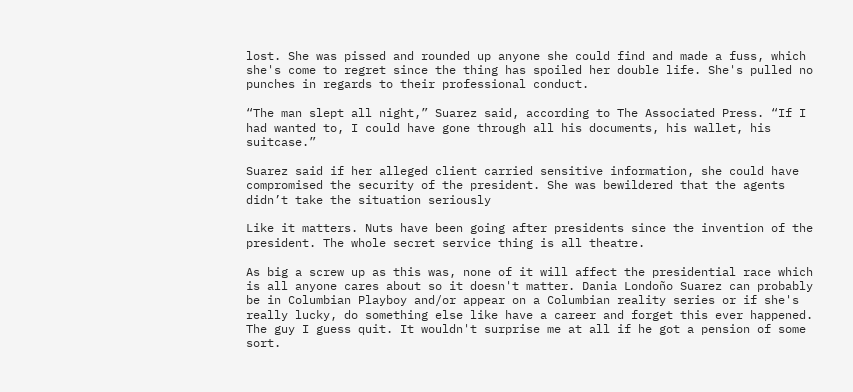lost. She was pissed and rounded up anyone she could find and made a fuss, which she's come to regret since the thing has spoiled her double life. She's pulled no punches in regards to their professional conduct.

“The man slept all night,” Suarez said, according to The Associated Press. “If I had wanted to, I could have gone through all his documents, his wallet, his suitcase.”

Suarez said if her alleged client carried sensitive information, she could have compromised the security of the president. She was bewildered that the agents didn’t take the situation seriously

Like it matters. Nuts have been going after presidents since the invention of the president. The whole secret service thing is all theatre.

As big a screw up as this was, none of it will affect the presidential race which is all anyone cares about so it doesn't matter. Dania Londoño Suarez can probably be in Columbian Playboy and/or appear on a Columbian reality series or if she's really lucky, do something else like have a career and forget this ever happened. The guy I guess quit. It wouldn't surprise me at all if he got a pension of some sort.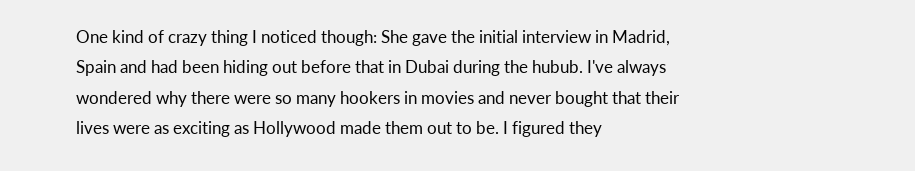One kind of crazy thing I noticed though: She gave the initial interview in Madrid, Spain and had been hiding out before that in Dubai during the hubub. I've always wondered why there were so many hookers in movies and never bought that their lives were as exciting as Hollywood made them out to be. I figured they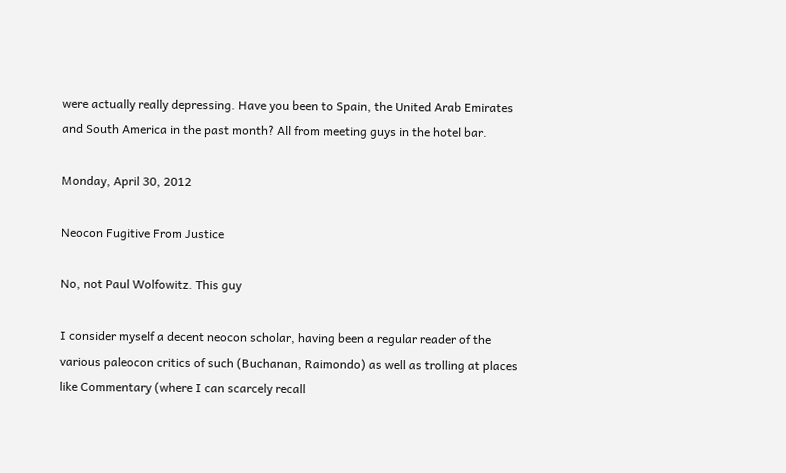were actually really depressing. Have you been to Spain, the United Arab Emirates and South America in the past month? All from meeting guys in the hotel bar.

Monday, April 30, 2012

Neocon Fugitive From Justice

No, not Paul Wolfowitz. This guy

I consider myself a decent neocon scholar, having been a regular reader of the various paleocon critics of such (Buchanan, Raimondo) as well as trolling at places like Commentary (where I can scarcely recall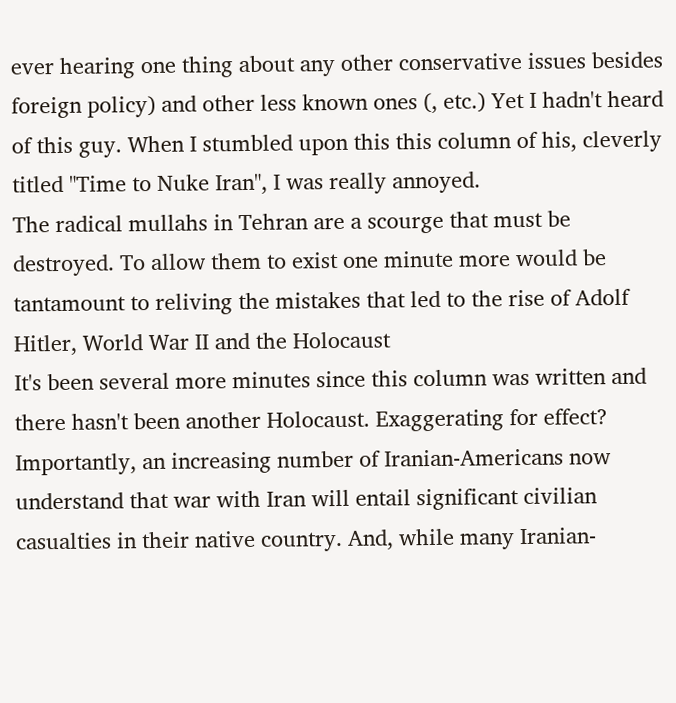ever hearing one thing about any other conservative issues besides foreign policy) and other less known ones (, etc.) Yet I hadn't heard of this guy. When I stumbled upon this this column of his, cleverly titled "Time to Nuke Iran", I was really annoyed.
The radical mullahs in Tehran are a scourge that must be destroyed. To allow them to exist one minute more would be tantamount to reliving the mistakes that led to the rise of Adolf Hitler, World War II and the Holocaust
It's been several more minutes since this column was written and there hasn't been another Holocaust. Exaggerating for effect?
Importantly, an increasing number of Iranian-Americans now understand that war with Iran will entail significant civilian casualties in their native country. And, while many Iranian-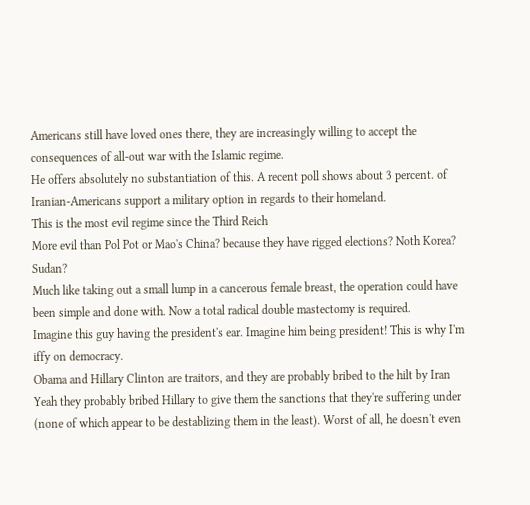Americans still have loved ones there, they are increasingly willing to accept the consequences of all-out war with the Islamic regime.
He offers absolutely no substantiation of this. A recent poll shows about 3 percent. of Iranian-Americans support a military option in regards to their homeland.
This is the most evil regime since the Third Reich
More evil than Pol Pot or Mao's China? because they have rigged elections? Noth Korea? Sudan?
Much like taking out a small lump in a cancerous female breast, the operation could have been simple and done with. Now a total radical double mastectomy is required.
Imagine this guy having the president's ear. Imagine him being president! This is why I'm iffy on democracy.
Obama and Hillary Clinton are traitors, and they are probably bribed to the hilt by Iran
Yeah they probably bribed Hillary to give them the sanctions that they're suffering under (none of which appear to be destablizing them in the least). Worst of all, he doesn't even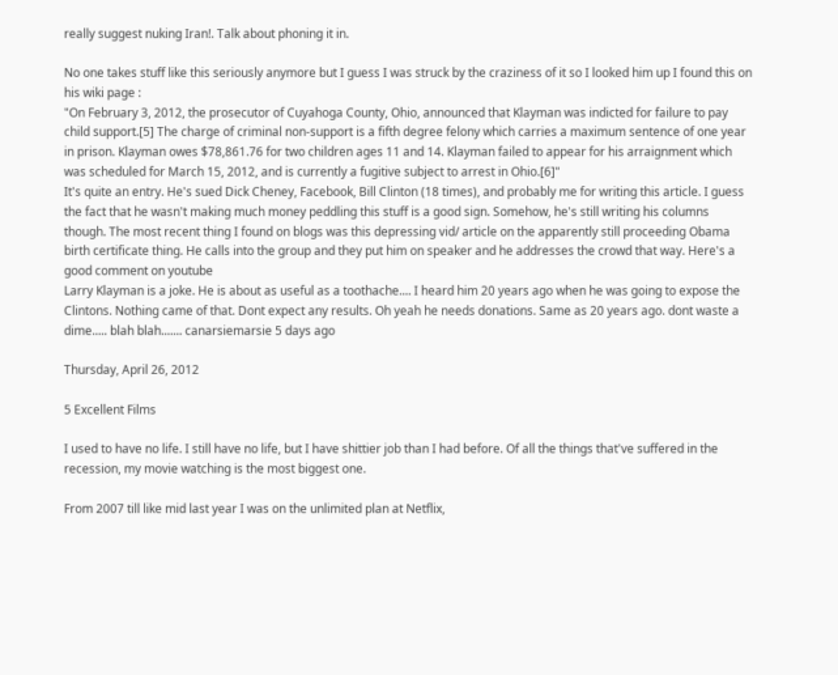really suggest nuking Iran!. Talk about phoning it in.

No one takes stuff like this seriously anymore but I guess I was struck by the craziness of it so I looked him up I found this on his wiki page :
"On February 3, 2012, the prosecutor of Cuyahoga County, Ohio, announced that Klayman was indicted for failure to pay child support.[5] The charge of criminal non-support is a fifth degree felony which carries a maximum sentence of one year in prison. Klayman owes $78,861.76 for two children ages 11 and 14. Klayman failed to appear for his arraignment which was scheduled for March 15, 2012, and is currently a fugitive subject to arrest in Ohio.[6]"
It's quite an entry. He's sued Dick Cheney, Facebook, Bill Clinton (18 times), and probably me for writing this article. I guess the fact that he wasn't making much money peddling this stuff is a good sign. Somehow, he's still writing his columns though. The most recent thing I found on blogs was this depressing vid/ article on the apparently still proceeding Obama birth certificate thing. He calls into the group and they put him on speaker and he addresses the crowd that way. Here's a good comment on youtube
Larry Klayman is a joke. He is about as useful as a toothache.... I heard him 20 years ago when he was going to expose the Clintons. Nothing came of that. Dont expect any results. Oh yeah he needs donations. Same as 20 years ago. dont waste a dime..... blah blah....... canarsiemarsie 5 days ago

Thursday, April 26, 2012

5 Excellent Films

I used to have no life. I still have no life, but I have shittier job than I had before. Of all the things that've suffered in the recession, my movie watching is the most biggest one.

From 2007 till like mid last year I was on the unlimited plan at Netflix,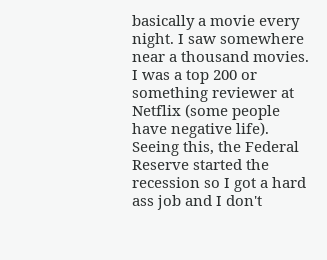basically a movie every night. I saw somewhere near a thousand movies. I was a top 200 or something reviewer at Netflix (some people have negative life). Seeing this, the Federal Reserve started the recession so I got a hard ass job and I don't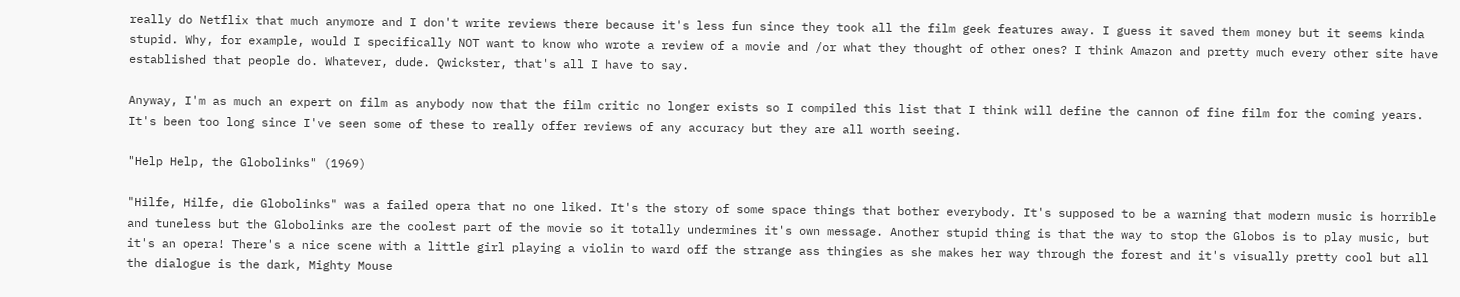really do Netflix that much anymore and I don't write reviews there because it's less fun since they took all the film geek features away. I guess it saved them money but it seems kinda stupid. Why, for example, would I specifically NOT want to know who wrote a review of a movie and /or what they thought of other ones? I think Amazon and pretty much every other site have established that people do. Whatever, dude. Qwickster, that's all I have to say.

Anyway, I'm as much an expert on film as anybody now that the film critic no longer exists so I compiled this list that I think will define the cannon of fine film for the coming years. It's been too long since I've seen some of these to really offer reviews of any accuracy but they are all worth seeing.

"Help Help, the Globolinks" (1969)

"Hilfe, Hilfe, die Globolinks" was a failed opera that no one liked. It's the story of some space things that bother everybody. It's supposed to be a warning that modern music is horrible and tuneless but the Globolinks are the coolest part of the movie so it totally undermines it's own message. Another stupid thing is that the way to stop the Globos is to play music, but it's an opera! There's a nice scene with a little girl playing a violin to ward off the strange ass thingies as she makes her way through the forest and it's visually pretty cool but all the dialogue is the dark, Mighty Mouse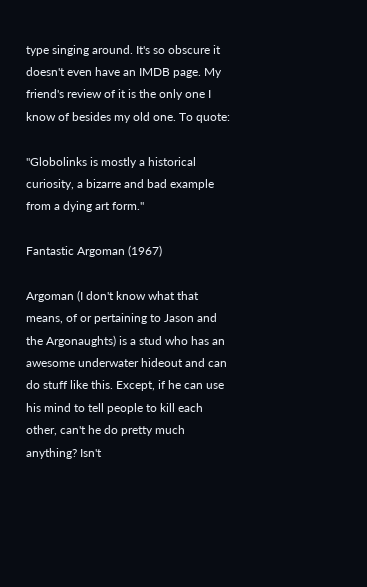type singing around. It's so obscure it doesn't even have an IMDB page. My friend's review of it is the only one I know of besides my old one. To quote:

"Globolinks is mostly a historical curiosity, a bizarre and bad example from a dying art form."

Fantastic Argoman (1967)

Argoman (I don't know what that means, of or pertaining to Jason and the Argonaughts) is a stud who has an awesome underwater hideout and can do stuff like this. Except, if he can use his mind to tell people to kill each other, can't he do pretty much anything? Isn't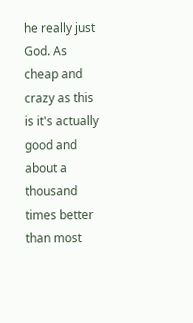he really just God. As cheap and crazy as this is it's actually good and about a thousand times better than most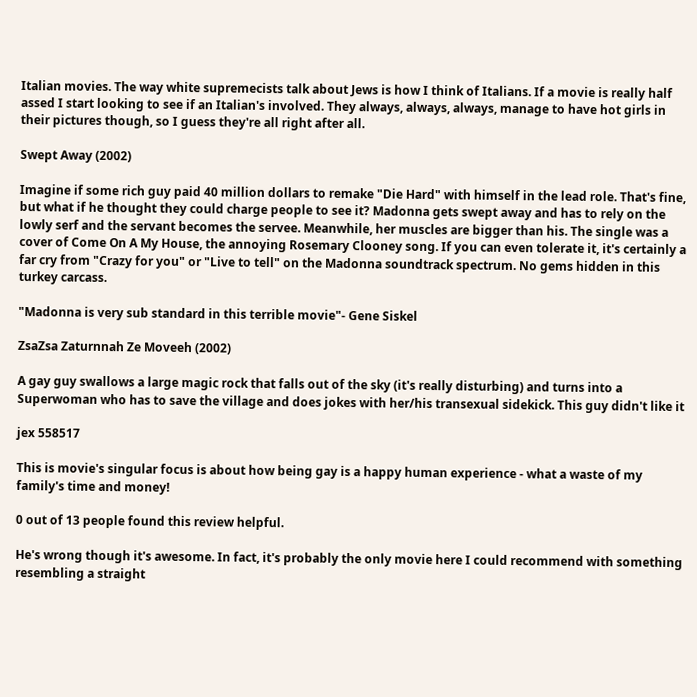Italian movies. The way white supremecists talk about Jews is how I think of Italians. If a movie is really half assed I start looking to see if an Italian's involved. They always, always, always, manage to have hot girls in their pictures though, so I guess they're all right after all.

Swept Away (2002)

Imagine if some rich guy paid 40 million dollars to remake "Die Hard" with himself in the lead role. That's fine, but what if he thought they could charge people to see it? Madonna gets swept away and has to rely on the lowly serf and the servant becomes the servee. Meanwhile, her muscles are bigger than his. The single was a cover of Come On A My House, the annoying Rosemary Clooney song. If you can even tolerate it, it's certainly a far cry from "Crazy for you" or "Live to tell" on the Madonna soundtrack spectrum. No gems hidden in this turkey carcass.

"Madonna is very sub standard in this terrible movie"- Gene Siskel

ZsaZsa Zaturnnah Ze Moveeh (2002)

A gay guy swallows a large magic rock that falls out of the sky (it's really disturbing) and turns into a Superwoman who has to save the village and does jokes with her/his transexual sidekick. This guy didn't like it

jex 558517

This is movie's singular focus is about how being gay is a happy human experience - what a waste of my family's time and money!

0 out of 13 people found this review helpful.

He's wrong though it's awesome. In fact, it's probably the only movie here I could recommend with something resembling a straight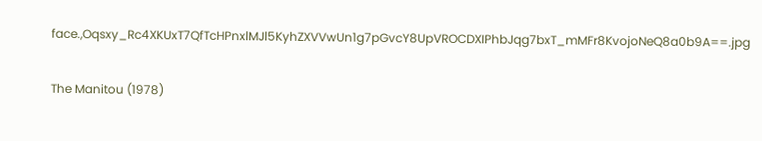face.,Oqsxy_Rc4XKUxT7QfTcHPnxlMJl5KyhZXVVwUn1g7pGvcY8UpVROCDXIPhbJqg7bxT_mMFr8KvojoNeQ8a0b9A==.jpg

The Manitou (1978)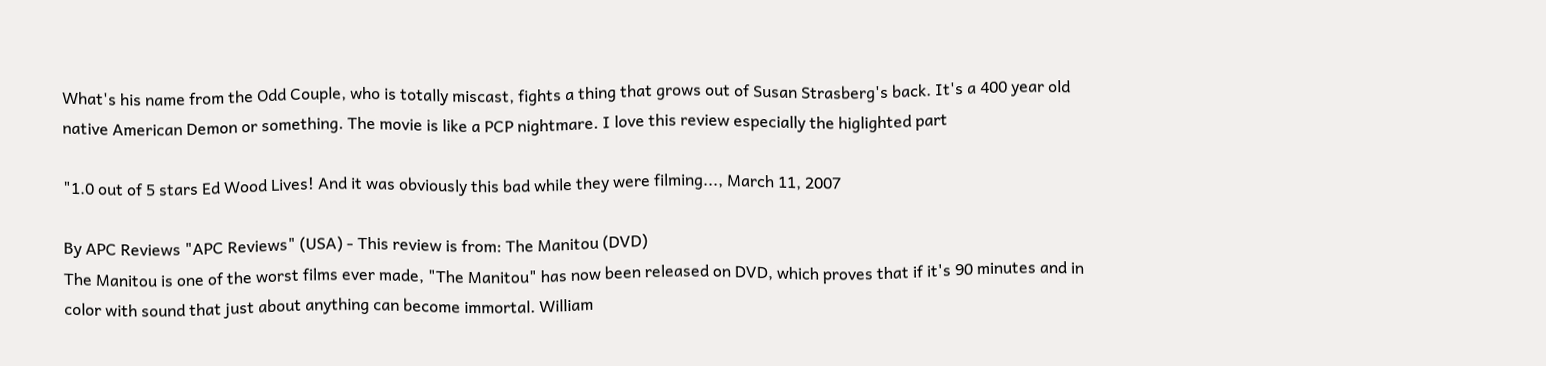What's his name from the Odd Couple, who is totally miscast, fights a thing that grows out of Susan Strasberg's back. It's a 400 year old native American Demon or something. The movie is like a PCP nightmare. I love this review especially the higlighted part

"1.0 out of 5 stars Ed Wood Lives! And it was obviously this bad while they were filming..., March 11, 2007

By APC Reviews "APC Reviews" (USA) - This review is from: The Manitou (DVD)
The Manitou is one of the worst films ever made, "The Manitou" has now been released on DVD, which proves that if it's 90 minutes and in color with sound that just about anything can become immortal. William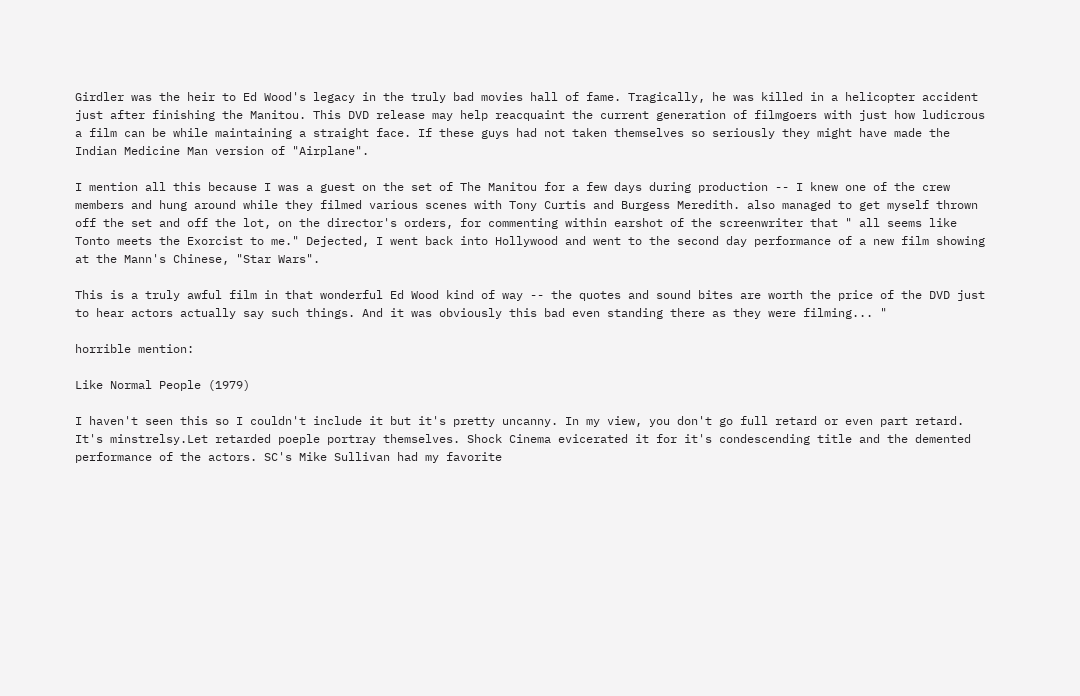Girdler was the heir to Ed Wood's legacy in the truly bad movies hall of fame. Tragically, he was killed in a helicopter accident just after finishing the Manitou. This DVD release may help reacquaint the current generation of filmgoers with just how ludicrous a film can be while maintaining a straight face. If these guys had not taken themselves so seriously they might have made the Indian Medicine Man version of "Airplane".

I mention all this because I was a guest on the set of The Manitou for a few days during production -- I knew one of the crew members and hung around while they filmed various scenes with Tony Curtis and Burgess Meredith. also managed to get myself thrown off the set and off the lot, on the director's orders, for commenting within earshot of the screenwriter that " all seems like Tonto meets the Exorcist to me." Dejected, I went back into Hollywood and went to the second day performance of a new film showing at the Mann's Chinese, "Star Wars".

This is a truly awful film in that wonderful Ed Wood kind of way -- the quotes and sound bites are worth the price of the DVD just to hear actors actually say such things. And it was obviously this bad even standing there as they were filming... "

horrible mention:

Like Normal People (1979)

I haven't seen this so I couldn't include it but it's pretty uncanny. In my view, you don't go full retard or even part retard. It's minstrelsy.Let retarded poeple portray themselves. Shock Cinema evicerated it for it's condescending title and the demented performance of the actors. SC's Mike Sullivan had my favorite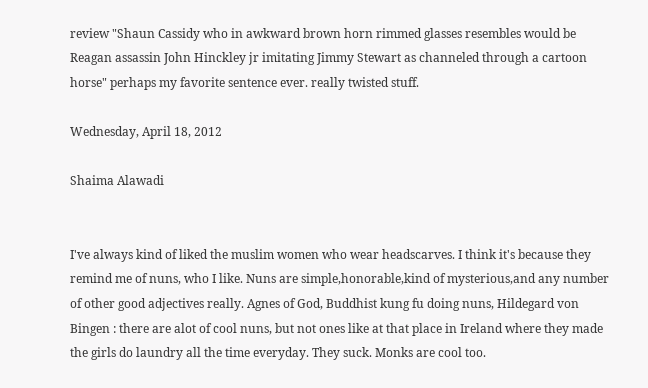review "Shaun Cassidy who in awkward brown horn rimmed glasses resembles would be Reagan assassin John Hinckley jr imitating Jimmy Stewart as channeled through a cartoon horse" perhaps my favorite sentence ever. really twisted stuff.

Wednesday, April 18, 2012

Shaima Alawadi


I've always kind of liked the muslim women who wear headscarves. I think it's because they remind me of nuns, who I like. Nuns are simple,honorable,kind of mysterious,and any number of other good adjectives really. Agnes of God, Buddhist kung fu doing nuns, Hildegard von Bingen : there are alot of cool nuns, but not ones like at that place in Ireland where they made the girls do laundry all the time everyday. They suck. Monks are cool too.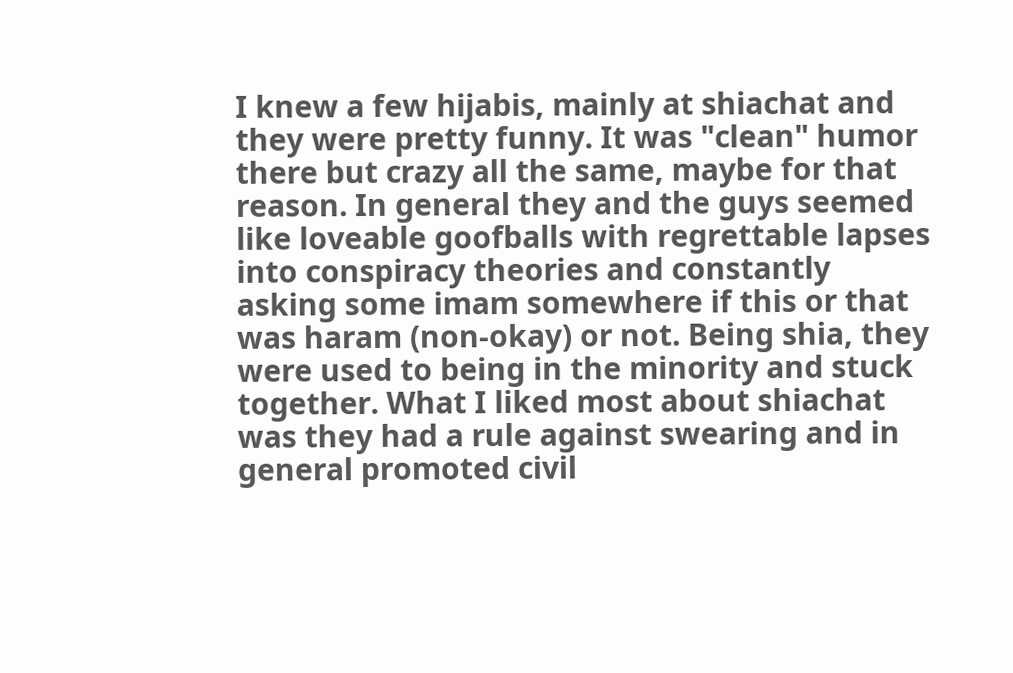I knew a few hijabis, mainly at shiachat and they were pretty funny. It was "clean" humor there but crazy all the same, maybe for that reason. In general they and the guys seemed like loveable goofballs with regrettable lapses into conspiracy theories and constantly asking some imam somewhere if this or that was haram (non-okay) or not. Being shia, they were used to being in the minority and stuck together. What I liked most about shiachat was they had a rule against swearing and in general promoted civil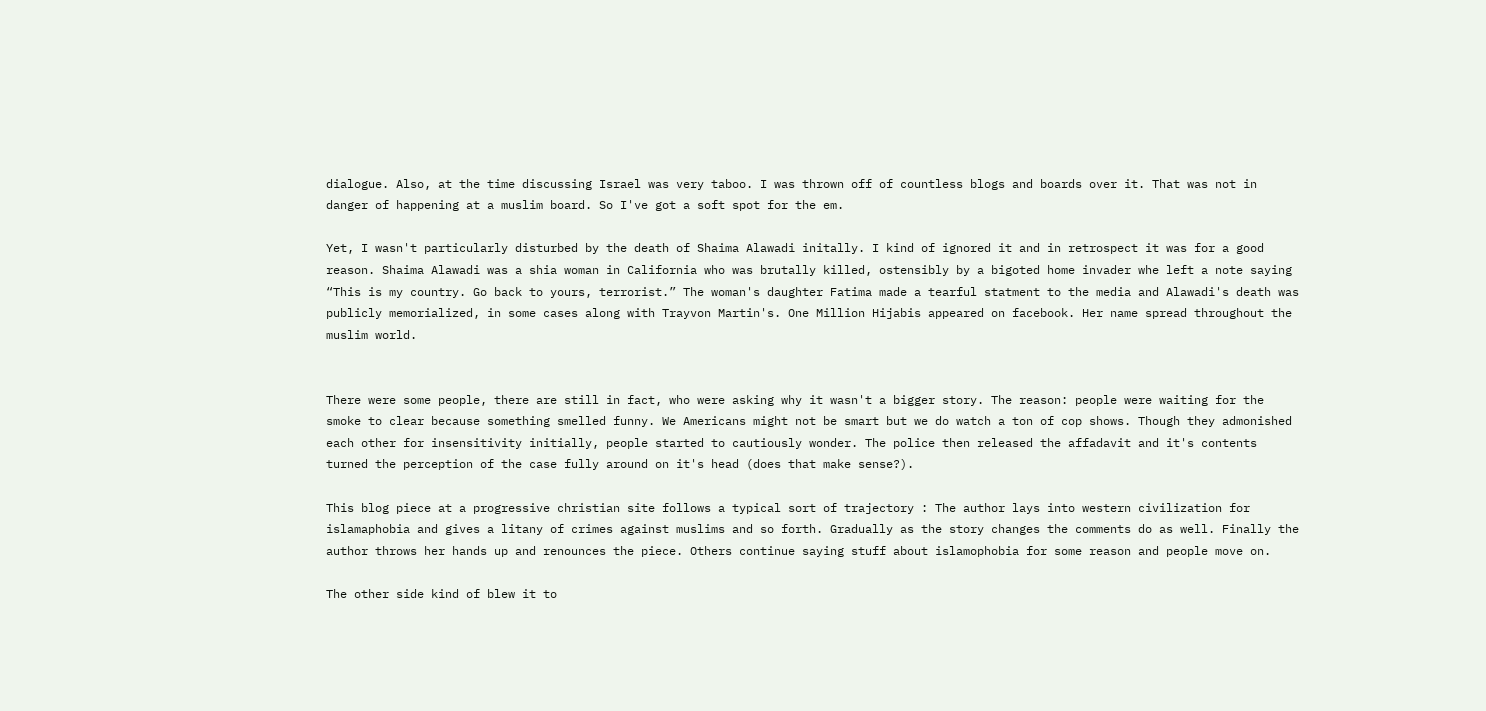dialogue. Also, at the time discussing Israel was very taboo. I was thrown off of countless blogs and boards over it. That was not in danger of happening at a muslim board. So I've got a soft spot for the em.

Yet, I wasn't particularly disturbed by the death of Shaima Alawadi initally. I kind of ignored it and in retrospect it was for a good reason. Shaima Alawadi was a shia woman in California who was brutally killed, ostensibly by a bigoted home invader whe left a note saying “This is my country. Go back to yours, terrorist.” The woman's daughter Fatima made a tearful statment to the media and Alawadi's death was publicly memorialized, in some cases along with Trayvon Martin's. One Million Hijabis appeared on facebook. Her name spread throughout the muslim world.


There were some people, there are still in fact, who were asking why it wasn't a bigger story. The reason: people were waiting for the smoke to clear because something smelled funny. We Americans might not be smart but we do watch a ton of cop shows. Though they admonished each other for insensitivity initially, people started to cautiously wonder. The police then released the affadavit and it's contents turned the perception of the case fully around on it's head (does that make sense?).

This blog piece at a progressive christian site follows a typical sort of trajectory : The author lays into western civilization for islamaphobia and gives a litany of crimes against muslims and so forth. Gradually as the story changes the comments do as well. Finally the author throws her hands up and renounces the piece. Others continue saying stuff about islamophobia for some reason and people move on.

The other side kind of blew it to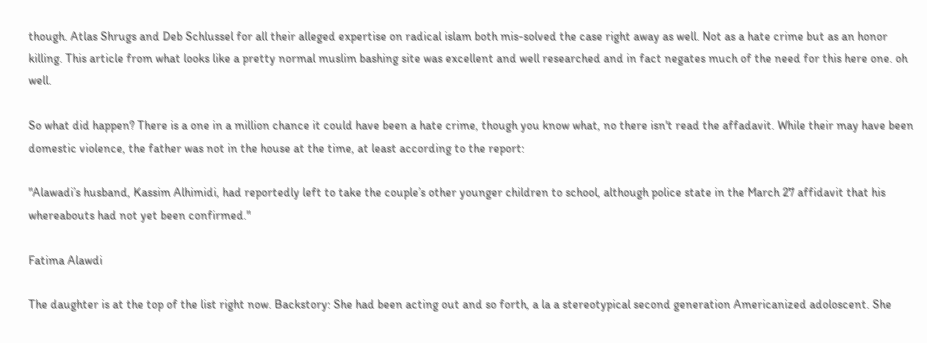though. Atlas Shrugs and Deb Schlussel for all their alleged expertise on radical islam both mis-solved the case right away as well. Not as a hate crime but as an honor killing. This article from what looks like a pretty normal muslim bashing site was excellent and well researched and in fact negates much of the need for this here one. oh well.

So what did happen? There is a one in a million chance it could have been a hate crime, though you know what, no there isn't read the affadavit. While their may have been domestic violence, the father was not in the house at the time, at least according to the report:

"Alawadi’s husband, Kassim Alhimidi, had reportedly left to take the couple’s other younger children to school, although police state in the March 27 affidavit that his whereabouts had not yet been confirmed."

Fatima Alawdi

The daughter is at the top of the list right now. Backstory: She had been acting out and so forth, a la a stereotypical second generation Americanized adoloscent. She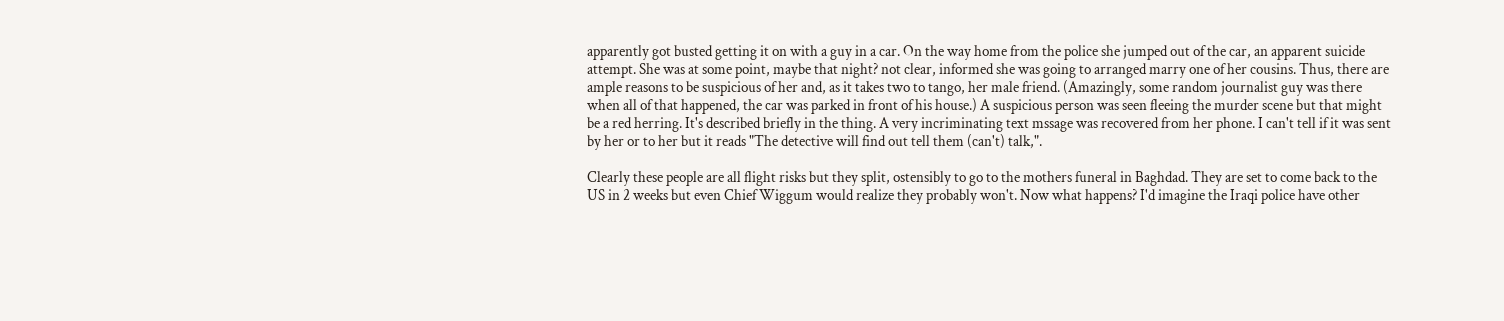apparently got busted getting it on with a guy in a car. On the way home from the police she jumped out of the car, an apparent suicide attempt. She was at some point, maybe that night? not clear, informed she was going to arranged marry one of her cousins. Thus, there are ample reasons to be suspicious of her and, as it takes two to tango, her male friend. (Amazingly, some random journalist guy was there when all of that happened, the car was parked in front of his house.) A suspicious person was seen fleeing the murder scene but that might be a red herring. It's described briefly in the thing. A very incriminating text mssage was recovered from her phone. I can't tell if it was sent by her or to her but it reads "The detective will find out tell them (can't) talk,".

Clearly these people are all flight risks but they split, ostensibly to go to the mothers funeral in Baghdad. They are set to come back to the US in 2 weeks but even Chief Wiggum would realize they probably won't. Now what happens? I'd imagine the Iraqi police have other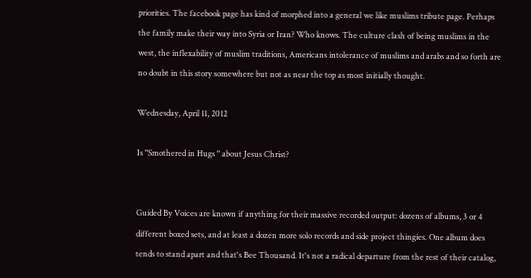priorities. The facebook page has kind of morphed into a general we like muslims tribute page. Perhaps the family make their way into Syria or Iran? Who knows. The culture clash of being muslims in the west, the inflexability of muslim traditions, Americans intolerance of muslims and arabs and so forth are no doubt in this story somewhere but not as near the top as most initially thought.

Wednesday, April 11, 2012

Is "Smothered in Hugs " about Jesus Christ?


Guided By Voices are known if anything for their massive recorded output: dozens of albums, 3 or 4 different boxed sets, and at least a dozen more solo records and side project thingies. One album does tends to stand apart and that's Bee Thousand. It's not a radical departure from the rest of their catalog,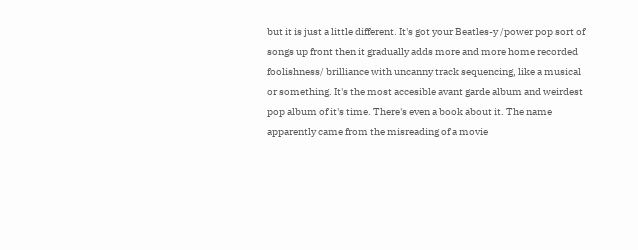but it is just a little different. It's got your Beatles-y /power pop sort of songs up front then it gradually adds more and more home recorded foolishness/ brilliance with uncanny track sequencing, like a musical or something. It's the most accesible avant garde album and weirdest pop album of it's time. There's even a book about it. The name apparently came from the misreading of a movie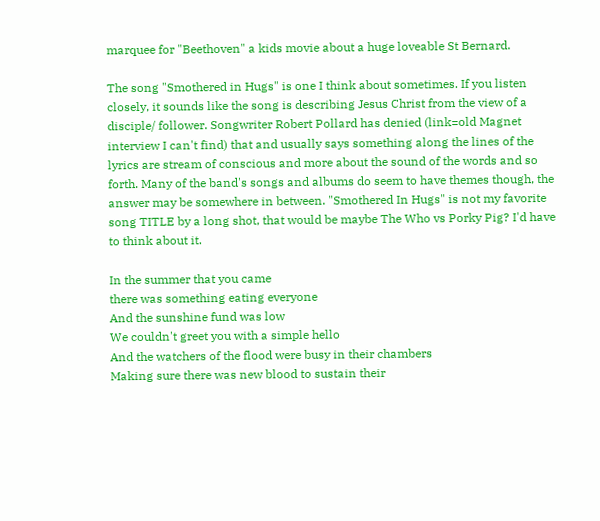marquee for "Beethoven" a kids movie about a huge loveable St Bernard.

The song "Smothered in Hugs" is one I think about sometimes. If you listen closely, it sounds like the song is describing Jesus Christ from the view of a disciple/ follower. Songwriter Robert Pollard has denied (link=old Magnet interview I can't find) that and usually says something along the lines of the lyrics are stream of conscious and more about the sound of the words and so forth. Many of the band's songs and albums do seem to have themes though, the answer may be somewhere in between. "Smothered In Hugs" is not my favorite song TITLE by a long shot, that would be maybe The Who vs Porky Pig? I'd have to think about it.

In the summer that you came
there was something eating everyone
And the sunshine fund was low
We couldn't greet you with a simple hello
And the watchers of the flood were busy in their chambers
Making sure there was new blood to sustain their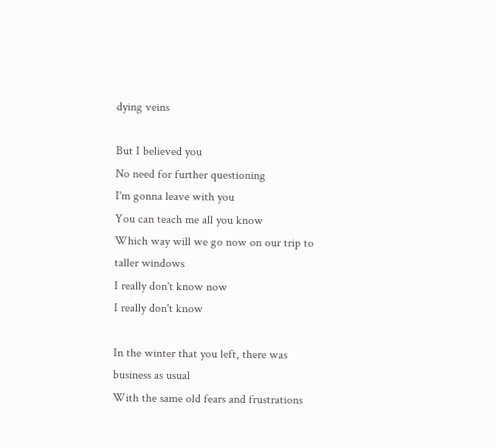dying veins

But I believed you
No need for further questioning
I'm gonna leave with you
You can teach me all you know
Which way will we go now on our trip to taller windows
I really don't know now
I really don't know

In the winter that you left, there was business as usual
With the same old fears and frustrations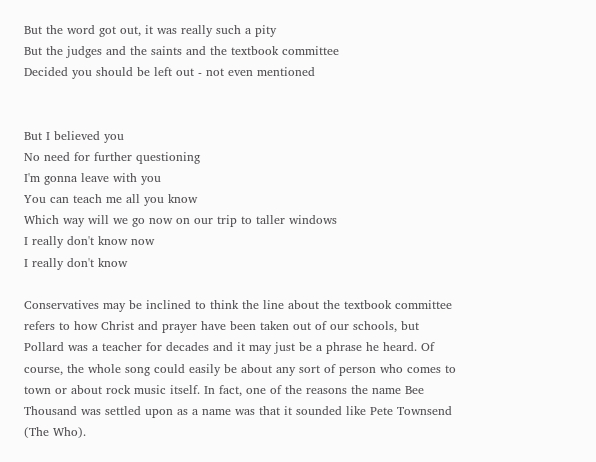But the word got out, it was really such a pity
But the judges and the saints and the textbook committee
Decided you should be left out - not even mentioned


But I believed you
No need for further questioning
I'm gonna leave with you
You can teach me all you know
Which way will we go now on our trip to taller windows
I really don't know now
I really don't know

Conservatives may be inclined to think the line about the textbook committee refers to how Christ and prayer have been taken out of our schools, but Pollard was a teacher for decades and it may just be a phrase he heard. Of course, the whole song could easily be about any sort of person who comes to town or about rock music itself. In fact, one of the reasons the name Bee Thousand was settled upon as a name was that it sounded like Pete Townsend (The Who).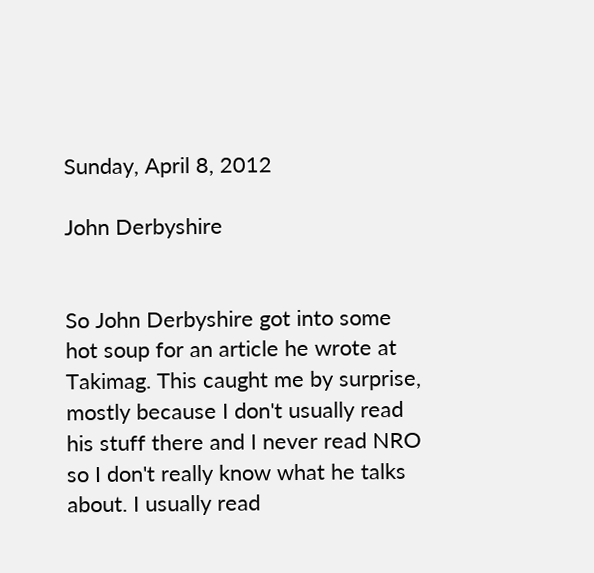Sunday, April 8, 2012

John Derbyshire


So John Derbyshire got into some hot soup for an article he wrote at Takimag. This caught me by surprise, mostly because I don't usually read his stuff there and I never read NRO so I don't really know what he talks about. I usually read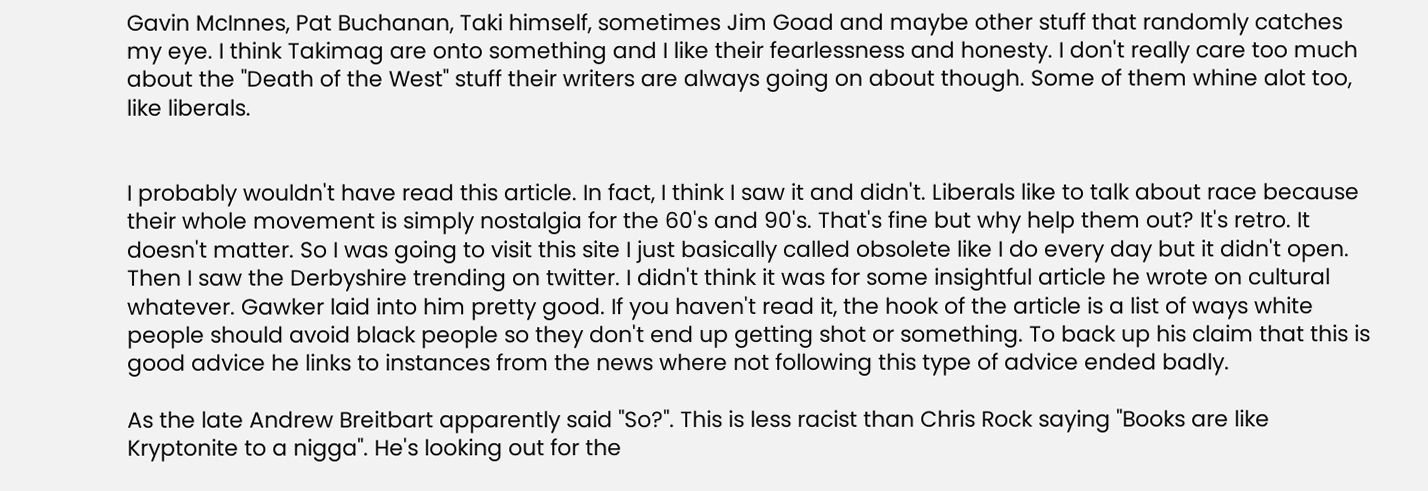Gavin McInnes, Pat Buchanan, Taki himself, sometimes Jim Goad and maybe other stuff that randomly catches my eye. I think Takimag are onto something and I like their fearlessness and honesty. I don't really care too much about the "Death of the West" stuff their writers are always going on about though. Some of them whine alot too, like liberals.


I probably wouldn't have read this article. In fact, I think I saw it and didn't. Liberals like to talk about race because their whole movement is simply nostalgia for the 60's and 90's. That's fine but why help them out? It's retro. It doesn't matter. So I was going to visit this site I just basically called obsolete like I do every day but it didn't open. Then I saw the Derbyshire trending on twitter. I didn't think it was for some insightful article he wrote on cultural whatever. Gawker laid into him pretty good. If you haven't read it, the hook of the article is a list of ways white people should avoid black people so they don't end up getting shot or something. To back up his claim that this is good advice he links to instances from the news where not following this type of advice ended badly.

As the late Andrew Breitbart apparently said "So?". This is less racist than Chris Rock saying "Books are like Kryptonite to a nigga". He's looking out for the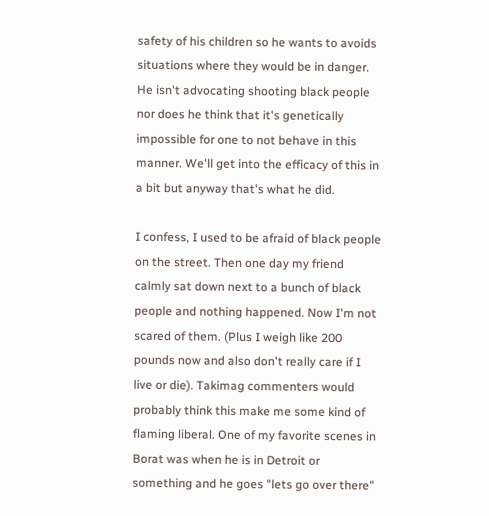safety of his children so he wants to avoids situations where they would be in danger. He isn't advocating shooting black people nor does he think that it's genetically impossible for one to not behave in this manner. We'll get into the efficacy of this in a bit but anyway that's what he did.

I confess, I used to be afraid of black people on the street. Then one day my friend calmly sat down next to a bunch of black people and nothing happened. Now I'm not scared of them. (Plus I weigh like 200 pounds now and also don't really care if I live or die). Takimag commenters would probably think this make me some kind of flaming liberal. One of my favorite scenes in Borat was when he is in Detroit or something and he goes "lets go over there"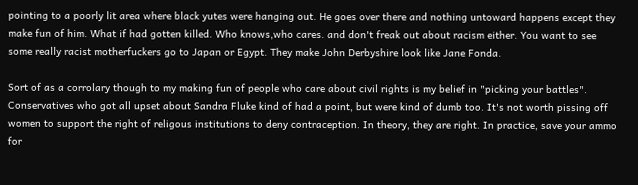pointing to a poorly lit area where black yutes were hanging out. He goes over there and nothing untoward happens except they make fun of him. What if had gotten killed. Who knows,who cares. and don't freak out about racism either. You want to see some really racist motherfuckers go to Japan or Egypt. They make John Derbyshire look like Jane Fonda.

Sort of as a corrolary though to my making fun of people who care about civil rights is my belief in "picking your battles". Conservatives who got all upset about Sandra Fluke kind of had a point, but were kind of dumb too. It's not worth pissing off women to support the right of religous institutions to deny contraception. In theory, they are right. In practice, save your ammo for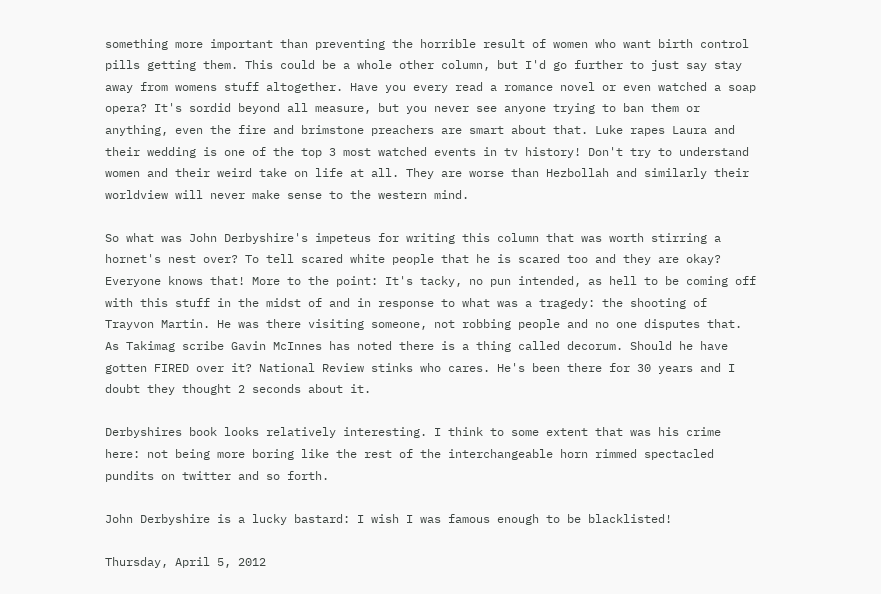something more important than preventing the horrible result of women who want birth control pills getting them. This could be a whole other column, but I'd go further to just say stay away from womens stuff altogether. Have you every read a romance novel or even watched a soap opera? It's sordid beyond all measure, but you never see anyone trying to ban them or anything, even the fire and brimstone preachers are smart about that. Luke rapes Laura and their wedding is one of the top 3 most watched events in tv history! Don't try to understand women and their weird take on life at all. They are worse than Hezbollah and similarly their worldview will never make sense to the western mind.

So what was John Derbyshire's impeteus for writing this column that was worth stirring a hornet's nest over? To tell scared white people that he is scared too and they are okay? Everyone knows that! More to the point: It's tacky, no pun intended, as hell to be coming off with this stuff in the midst of and in response to what was a tragedy: the shooting of Trayvon Martin. He was there visiting someone, not robbing people and no one disputes that. As Takimag scribe Gavin McInnes has noted there is a thing called decorum. Should he have gotten FIRED over it? National Review stinks who cares. He's been there for 30 years and I doubt they thought 2 seconds about it.

Derbyshires book looks relatively interesting. I think to some extent that was his crime here: not being more boring like the rest of the interchangeable horn rimmed spectacled pundits on twitter and so forth.

John Derbyshire is a lucky bastard: I wish I was famous enough to be blacklisted!

Thursday, April 5, 2012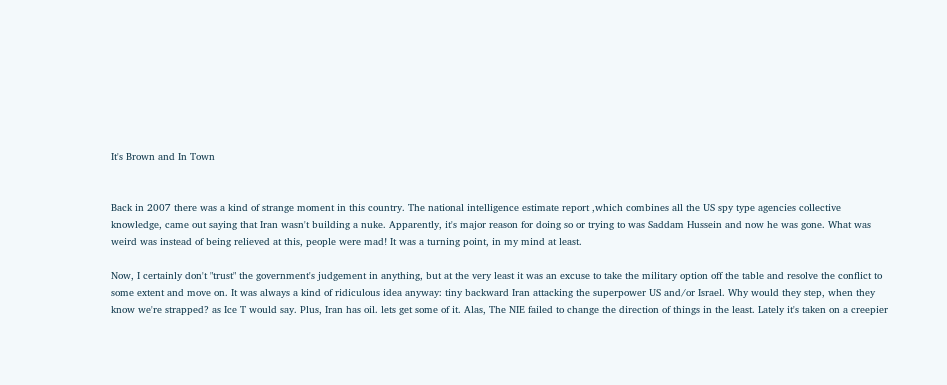It's Brown and In Town


Back in 2007 there was a kind of strange moment in this country. The national intelligence estimate report ,which combines all the US spy type agencies collective knowledge, came out saying that Iran wasn't building a nuke. Apparently, it's major reason for doing so or trying to was Saddam Hussein and now he was gone. What was weird was instead of being relieved at this, people were mad! It was a turning point, in my mind at least.

Now, I certainly don't "trust" the government's judgement in anything, but at the very least it was an excuse to take the military option off the table and resolve the conflict to some extent and move on. It was always a kind of ridiculous idea anyway: tiny backward Iran attacking the superpower US and/or Israel. Why would they step, when they know we're strapped? as Ice T would say. Plus, Iran has oil. lets get some of it. Alas, The NIE failed to change the direction of things in the least. Lately it's taken on a creepier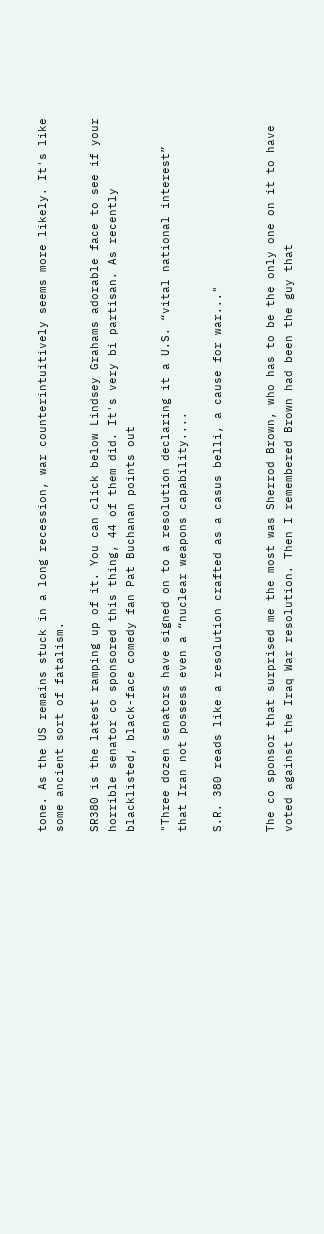tone. As the US remains stuck in a long recession, war counterintuitively seems more likely. It's like some ancient sort of fatalism.

SR380 is the latest ramping up of it. You can click below Lindsey Grahams adorable face to see if your horrible senator co sponsored this thing, 44 of them did. It's very bi partisan. As recently blacklisted, black-face comedy fan Pat Buchanan points out

"Three dozen senators have signed on to a resolution declaring it a U.S. “vital national interest” that Iran not possess even a “nuclear weapons capability....

S.R. 380 reads like a resolution crafted as a casus belli, a cause for war..."


The co sponsor that surprised me the most was Sherrod Brown, who has to be the only one on it to have voted against the Iraq War resolution. Then I remembered Brown had been the guy that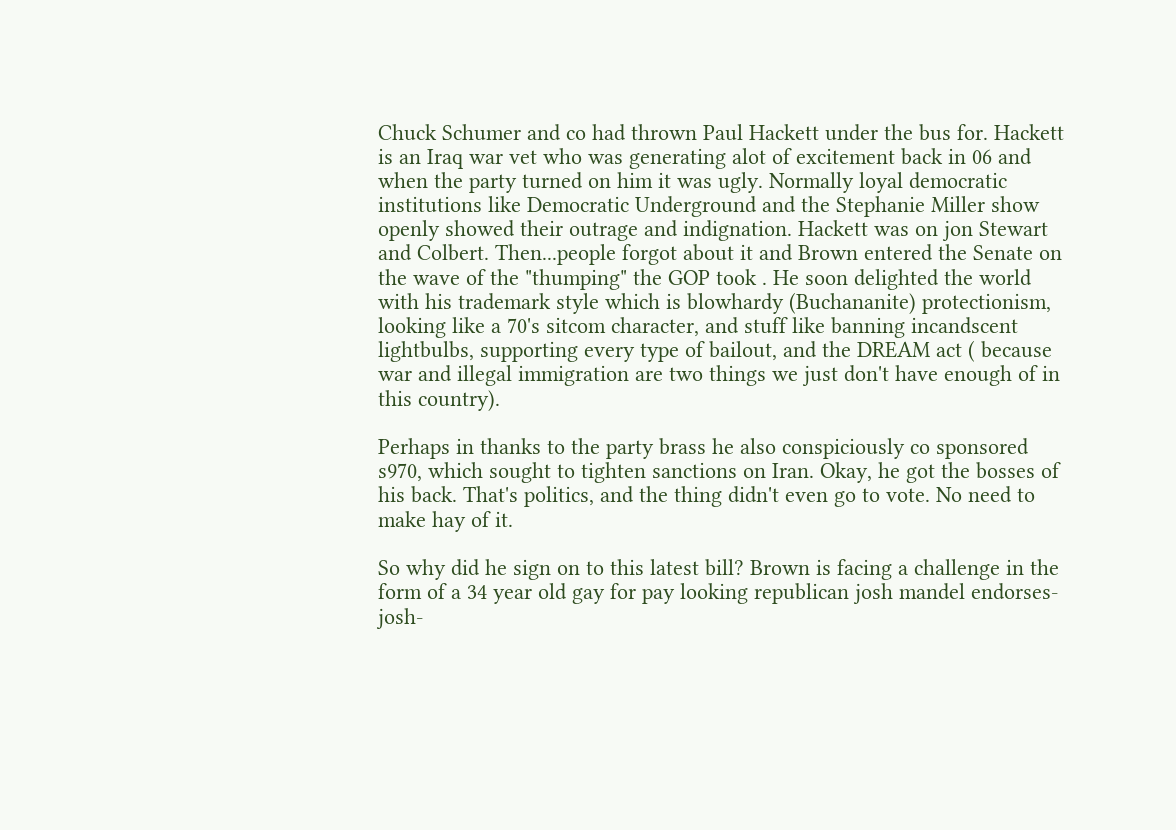Chuck Schumer and co had thrown Paul Hackett under the bus for. Hackett is an Iraq war vet who was generating alot of excitement back in 06 and when the party turned on him it was ugly. Normally loyal democratic institutions like Democratic Underground and the Stephanie Miller show openly showed their outrage and indignation. Hackett was on jon Stewart and Colbert. Then...people forgot about it and Brown entered the Senate on the wave of the "thumping" the GOP took . He soon delighted the world with his trademark style which is blowhardy (Buchananite) protectionism, looking like a 70's sitcom character, and stuff like banning incandscent lightbulbs, supporting every type of bailout, and the DREAM act ( because war and illegal immigration are two things we just don't have enough of in this country).

Perhaps in thanks to the party brass he also conspiciously co sponsored s970, which sought to tighten sanctions on Iran. Okay, he got the bosses of his back. That's politics, and the thing didn't even go to vote. No need to make hay of it.

So why did he sign on to this latest bill? Brown is facing a challenge in the form of a 34 year old gay for pay looking republican josh mandel endorses-josh-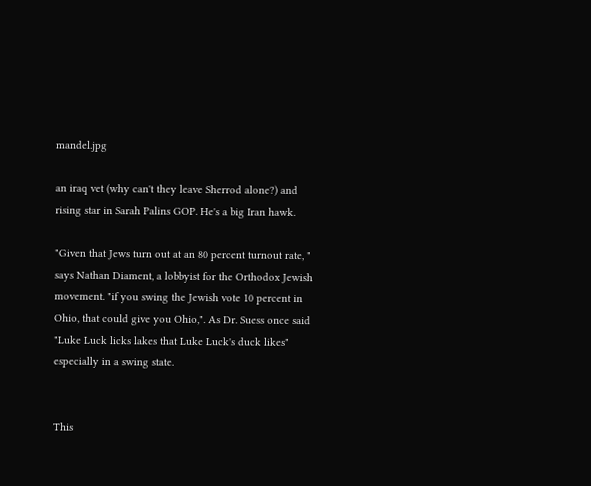mandel.jpg

an iraq vet (why can't they leave Sherrod alone?) and rising star in Sarah Palins GOP. He's a big Iran hawk.

"Given that Jews turn out at an 80 percent turnout rate, " says Nathan Diament, a lobbyist for the Orthodox Jewish movement. "if you swing the Jewish vote 10 percent in Ohio, that could give you Ohio,". As Dr. Suess once said "Luke Luck licks lakes that Luke Luck's duck likes" especially in a swing state.


This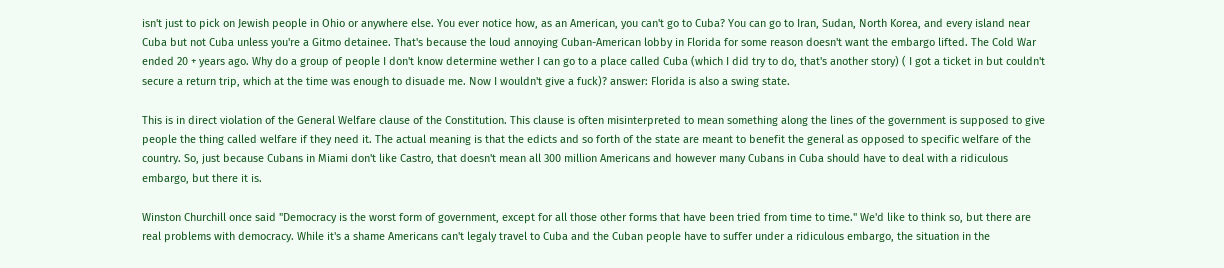isn't just to pick on Jewish people in Ohio or anywhere else. You ever notice how, as an American, you can't go to Cuba? You can go to Iran, Sudan, North Korea, and every island near Cuba but not Cuba unless you're a Gitmo detainee. That's because the loud annoying Cuban-American lobby in Florida for some reason doesn't want the embargo lifted. The Cold War ended 20 + years ago. Why do a group of people I don't know determine wether I can go to a place called Cuba (which I did try to do, that's another story) ( I got a ticket in but couldn't secure a return trip, which at the time was enough to disuade me. Now I wouldn't give a fuck)? answer: Florida is also a swing state.

This is in direct violation of the General Welfare clause of the Constitution. This clause is often misinterpreted to mean something along the lines of the government is supposed to give people the thing called welfare if they need it. The actual meaning is that the edicts and so forth of the state are meant to benefit the general as opposed to specific welfare of the country. So, just because Cubans in Miami don't like Castro, that doesn't mean all 300 million Americans and however many Cubans in Cuba should have to deal with a ridiculous embargo, but there it is.

Winston Churchill once said "Democracy is the worst form of government, except for all those other forms that have been tried from time to time." We'd like to think so, but there are real problems with democracy. While it's a shame Americans can't legaly travel to Cuba and the Cuban people have to suffer under a ridiculous embargo, the situation in the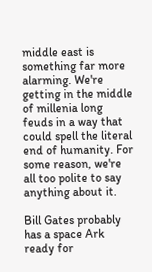middle east is something far more alarming. We're getting in the middle of millenia long feuds in a way that could spell the literal end of humanity. For some reason, we're all too polite to say anything about it.

Bill Gates probably has a space Ark ready for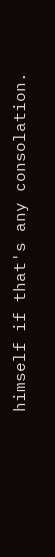himself if that's any consolation.